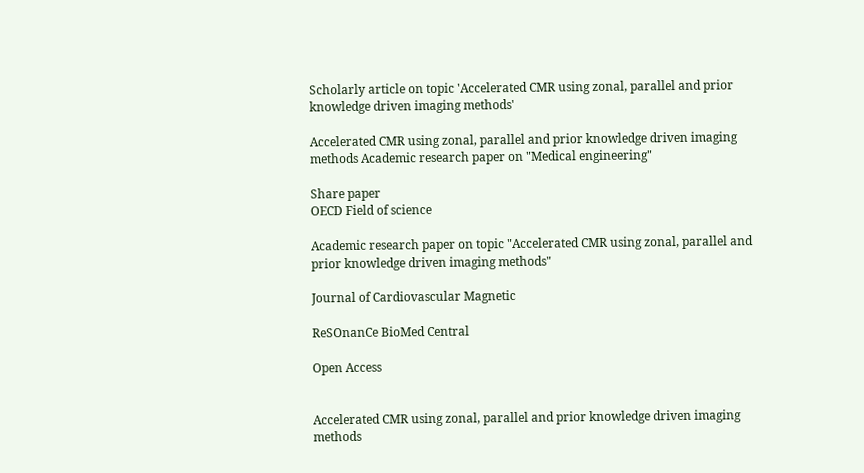Scholarly article on topic 'Accelerated CMR using zonal, parallel and prior knowledge driven imaging methods'

Accelerated CMR using zonal, parallel and prior knowledge driven imaging methods Academic research paper on "Medical engineering"

Share paper
OECD Field of science

Academic research paper on topic "Accelerated CMR using zonal, parallel and prior knowledge driven imaging methods"

Journal of Cardiovascular Magnetic

ReSOnanCe BioMed Central

Open Access


Accelerated CMR using zonal, parallel and prior knowledge driven imaging methods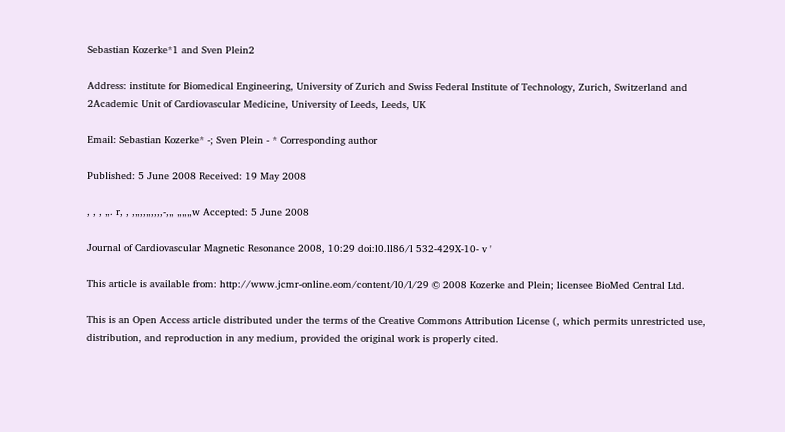Sebastian Kozerke*1 and Sven Plein2

Address: institute for Biomedical Engineering, University of Zurich and Swiss Federal Institute of Technology, Zurich, Switzerland and 2Academic Unit of Cardiovascular Medicine, University of Leeds, Leeds, UK

Email: Sebastian Kozerke* -; Sven Plein - * Corresponding author

Published: 5 June 2008 Received: 19 May 2008

, , , „. r, , ,„,,„,,,,-,„ „„„w Accepted: 5 June 2008

Journal of Cardiovascular Magnetic Resonance 2008, 10:29 doi:l0.ll86/l 532-429X-10- v '

This article is available from: http://www.jcmr-online.eom/content/l0/l/29 © 2008 Kozerke and Plein; licensee BioMed Central Ltd.

This is an Open Access article distributed under the terms of the Creative Commons Attribution License (, which permits unrestricted use, distribution, and reproduction in any medium, provided the original work is properly cited.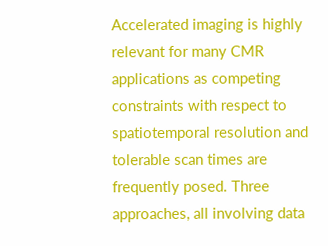Accelerated imaging is highly relevant for many CMR applications as competing constraints with respect to spatiotemporal resolution and tolerable scan times are frequently posed. Three approaches, all involving data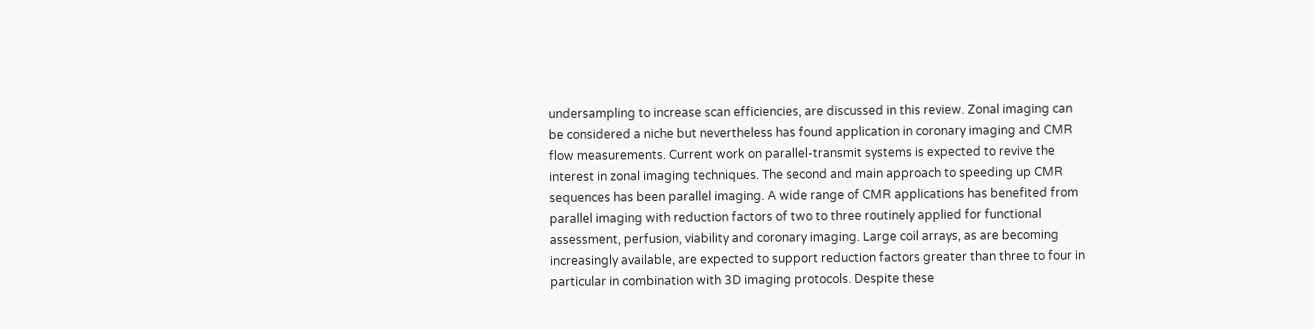undersampling to increase scan efficiencies, are discussed in this review. Zonal imaging can be considered a niche but nevertheless has found application in coronary imaging and CMR flow measurements. Current work on parallel-transmit systems is expected to revive the interest in zonal imaging techniques. The second and main approach to speeding up CMR sequences has been parallel imaging. A wide range of CMR applications has benefited from parallel imaging with reduction factors of two to three routinely applied for functional assessment, perfusion, viability and coronary imaging. Large coil arrays, as are becoming increasingly available, are expected to support reduction factors greater than three to four in particular in combination with 3D imaging protocols. Despite these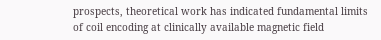prospects, theoretical work has indicated fundamental limits of coil encoding at clinically available magnetic field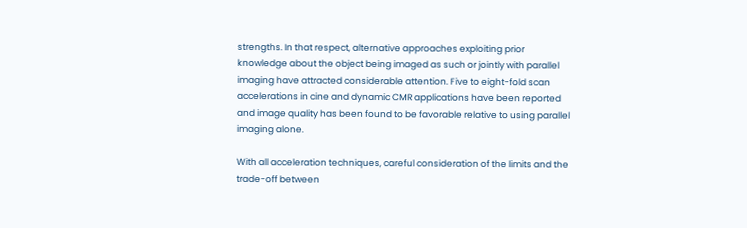strengths. In that respect, alternative approaches exploiting prior knowledge about the object being imaged as such or jointly with parallel imaging have attracted considerable attention. Five to eight-fold scan accelerations in cine and dynamic CMR applications have been reported and image quality has been found to be favorable relative to using parallel imaging alone.

With all acceleration techniques, careful consideration of the limits and the trade-off between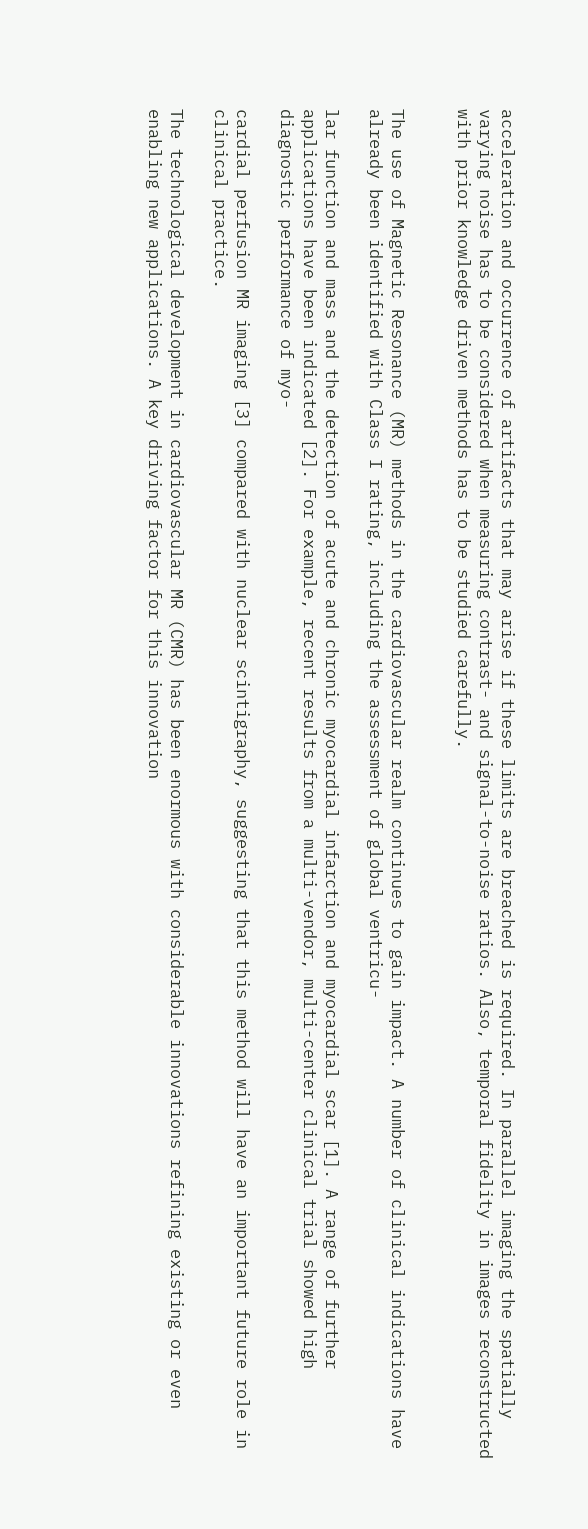acceleration and occurrence of artifacts that may arise if these limits are breached is required. In parallel imaging the spatially varying noise has to be considered when measuring contrast- and signal-to-noise ratios. Also, temporal fidelity in images reconstructed with prior knowledge driven methods has to be studied carefully.


The use of Magnetic Resonance (MR) methods in the cardiovascular realm continues to gain impact. A number of clinical indications have already been identified with Class I rating, including the assessment of global ventricu-

lar function and mass and the detection of acute and chronic myocardial infarction and myocardial scar [1]. A range of further applications have been indicated [2]. For example, recent results from a multi-vendor, multi-center clinical trial showed high diagnostic performance of myo-

cardial perfusion MR imaging [3] compared with nuclear scintigraphy, suggesting that this method will have an important future role in clinical practice.

The technological development in cardiovascular MR (CMR) has been enormous with considerable innovations refining existing or even enabling new applications. A key driving factor for this innovation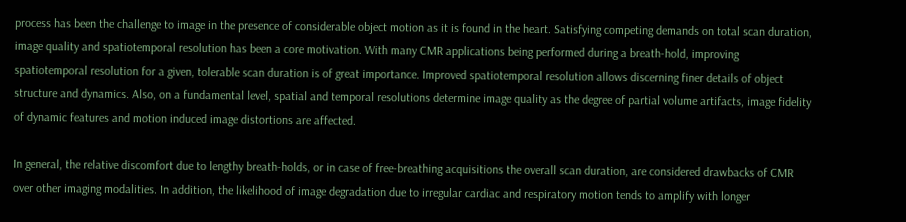process has been the challenge to image in the presence of considerable object motion as it is found in the heart. Satisfying competing demands on total scan duration, image quality and spatiotemporal resolution has been a core motivation. With many CMR applications being performed during a breath-hold, improving spatiotemporal resolution for a given, tolerable scan duration is of great importance. Improved spatiotemporal resolution allows discerning finer details of object structure and dynamics. Also, on a fundamental level, spatial and temporal resolutions determine image quality as the degree of partial volume artifacts, image fidelity of dynamic features and motion induced image distortions are affected.

In general, the relative discomfort due to lengthy breath-holds, or in case of free-breathing acquisitions the overall scan duration, are considered drawbacks of CMR over other imaging modalities. In addition, the likelihood of image degradation due to irregular cardiac and respiratory motion tends to amplify with longer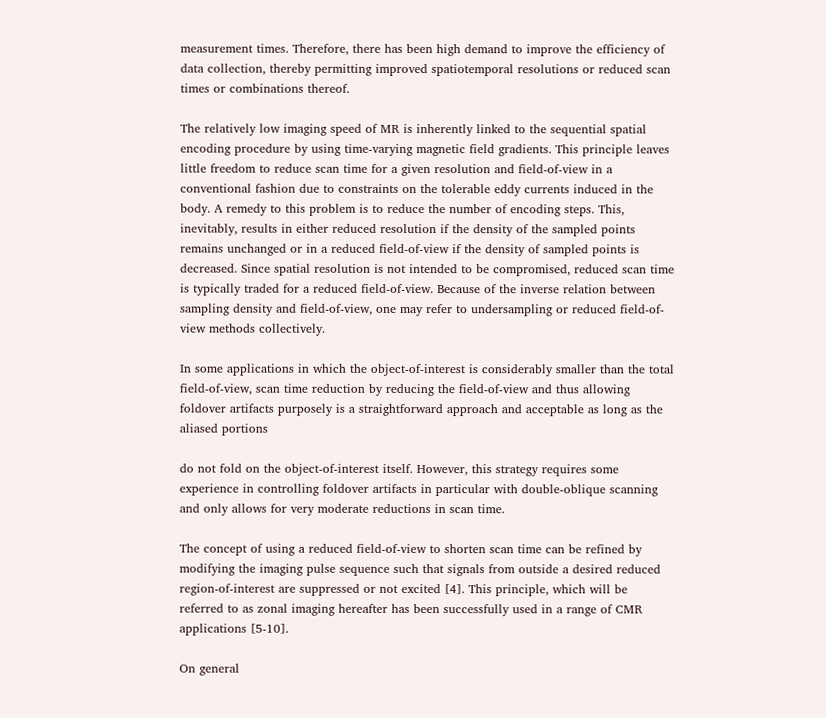measurement times. Therefore, there has been high demand to improve the efficiency of data collection, thereby permitting improved spatiotemporal resolutions or reduced scan times or combinations thereof.

The relatively low imaging speed of MR is inherently linked to the sequential spatial encoding procedure by using time-varying magnetic field gradients. This principle leaves little freedom to reduce scan time for a given resolution and field-of-view in a conventional fashion due to constraints on the tolerable eddy currents induced in the body. A remedy to this problem is to reduce the number of encoding steps. This, inevitably, results in either reduced resolution if the density of the sampled points remains unchanged or in a reduced field-of-view if the density of sampled points is decreased. Since spatial resolution is not intended to be compromised, reduced scan time is typically traded for a reduced field-of-view. Because of the inverse relation between sampling density and field-of-view, one may refer to undersampling or reduced field-of-view methods collectively.

In some applications in which the object-of-interest is considerably smaller than the total field-of-view, scan time reduction by reducing the field-of-view and thus allowing foldover artifacts purposely is a straightforward approach and acceptable as long as the aliased portions

do not fold on the object-of-interest itself. However, this strategy requires some experience in controlling foldover artifacts in particular with double-oblique scanning and only allows for very moderate reductions in scan time.

The concept of using a reduced field-of-view to shorten scan time can be refined by modifying the imaging pulse sequence such that signals from outside a desired reduced region-of-interest are suppressed or not excited [4]. This principle, which will be referred to as zonal imaging hereafter has been successfully used in a range of CMR applications [5-10].

On general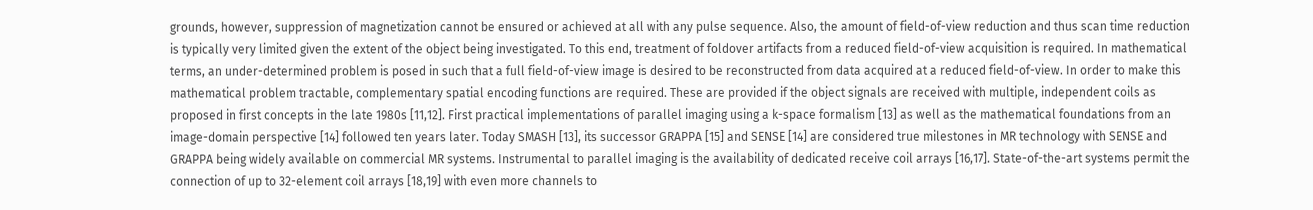grounds, however, suppression of magnetization cannot be ensured or achieved at all with any pulse sequence. Also, the amount of field-of-view reduction and thus scan time reduction is typically very limited given the extent of the object being investigated. To this end, treatment of foldover artifacts from a reduced field-of-view acquisition is required. In mathematical terms, an under-determined problem is posed in such that a full field-of-view image is desired to be reconstructed from data acquired at a reduced field-of-view. In order to make this mathematical problem tractable, complementary spatial encoding functions are required. These are provided if the object signals are received with multiple, independent coils as proposed in first concepts in the late 1980s [11,12]. First practical implementations of parallel imaging using a k-space formalism [13] as well as the mathematical foundations from an image-domain perspective [14] followed ten years later. Today SMASH [13], its successor GRAPPA [15] and SENSE [14] are considered true milestones in MR technology with SENSE and GRAPPA being widely available on commercial MR systems. Instrumental to parallel imaging is the availability of dedicated receive coil arrays [16,17]. State-of-the-art systems permit the connection of up to 32-element coil arrays [18,19] with even more channels to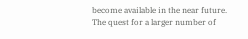become available in the near future. The quest for a larger number of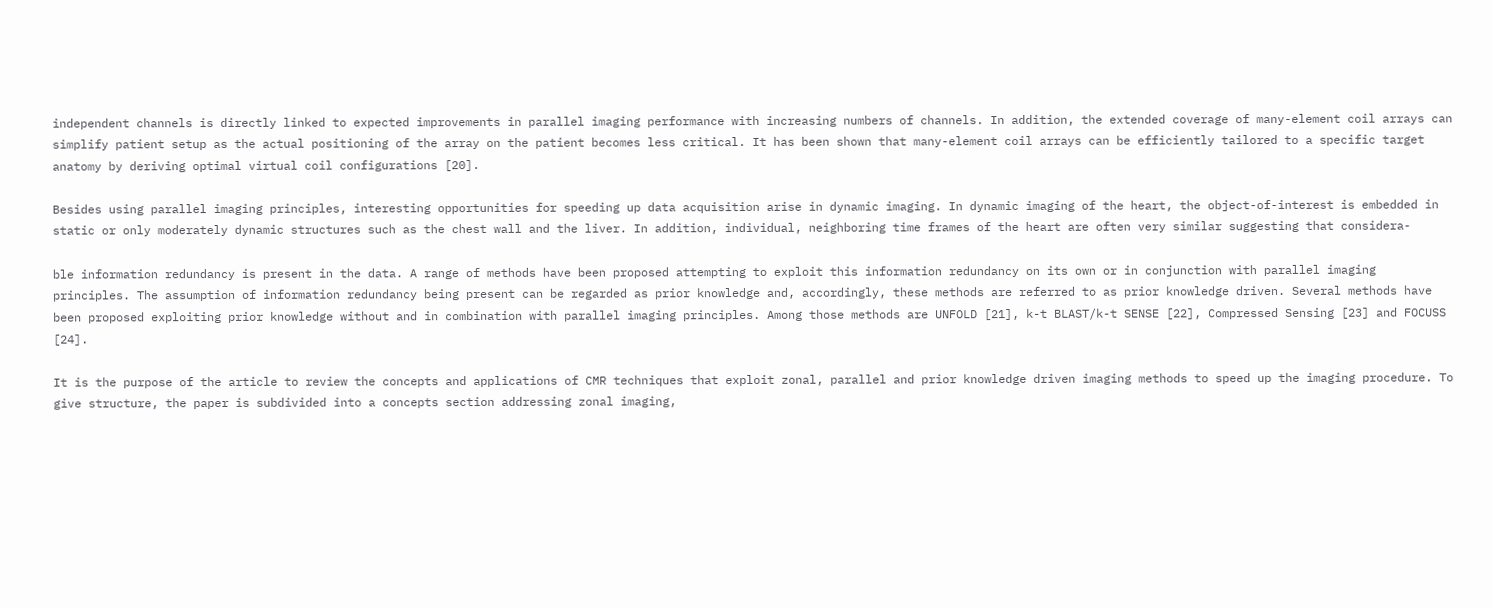independent channels is directly linked to expected improvements in parallel imaging performance with increasing numbers of channels. In addition, the extended coverage of many-element coil arrays can simplify patient setup as the actual positioning of the array on the patient becomes less critical. It has been shown that many-element coil arrays can be efficiently tailored to a specific target anatomy by deriving optimal virtual coil configurations [20].

Besides using parallel imaging principles, interesting opportunities for speeding up data acquisition arise in dynamic imaging. In dynamic imaging of the heart, the object-of-interest is embedded in static or only moderately dynamic structures such as the chest wall and the liver. In addition, individual, neighboring time frames of the heart are often very similar suggesting that considera-

ble information redundancy is present in the data. A range of methods have been proposed attempting to exploit this information redundancy on its own or in conjunction with parallel imaging principles. The assumption of information redundancy being present can be regarded as prior knowledge and, accordingly, these methods are referred to as prior knowledge driven. Several methods have been proposed exploiting prior knowledge without and in combination with parallel imaging principles. Among those methods are UNFOLD [21], k-t BLAST/k-t SENSE [22], Compressed Sensing [23] and FOCUSS [24].

It is the purpose of the article to review the concepts and applications of CMR techniques that exploit zonal, parallel and prior knowledge driven imaging methods to speed up the imaging procedure. To give structure, the paper is subdivided into a concepts section addressing zonal imaging,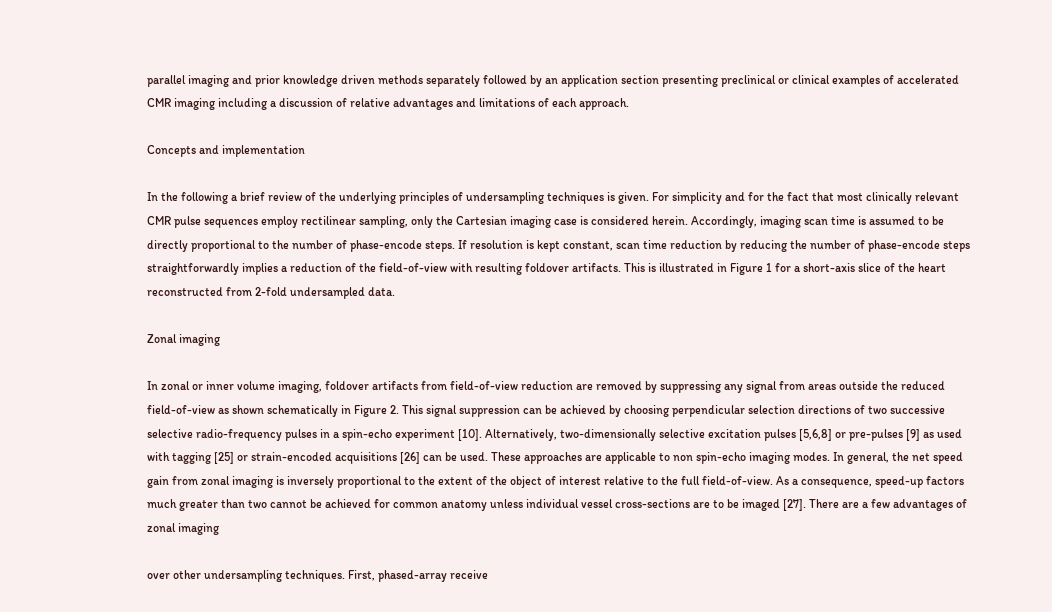parallel imaging and prior knowledge driven methods separately followed by an application section presenting preclinical or clinical examples of accelerated CMR imaging including a discussion of relative advantages and limitations of each approach.

Concepts and implementation

In the following a brief review of the underlying principles of undersampling techniques is given. For simplicity and for the fact that most clinically relevant CMR pulse sequences employ rectilinear sampling, only the Cartesian imaging case is considered herein. Accordingly, imaging scan time is assumed to be directly proportional to the number of phase-encode steps. If resolution is kept constant, scan time reduction by reducing the number of phase-encode steps straightforwardly implies a reduction of the field-of-view with resulting foldover artifacts. This is illustrated in Figure 1 for a short-axis slice of the heart reconstructed from 2-fold undersampled data.

Zonal imaging

In zonal or inner volume imaging, foldover artifacts from field-of-view reduction are removed by suppressing any signal from areas outside the reduced field-of-view as shown schematically in Figure 2. This signal suppression can be achieved by choosing perpendicular selection directions of two successive selective radio-frequency pulses in a spin-echo experiment [10]. Alternatively, two-dimensionally selective excitation pulses [5,6,8] or pre-pulses [9] as used with tagging [25] or strain-encoded acquisitions [26] can be used. These approaches are applicable to non spin-echo imaging modes. In general, the net speed gain from zonal imaging is inversely proportional to the extent of the object of interest relative to the full field-of-view. As a consequence, speed-up factors much greater than two cannot be achieved for common anatomy unless individual vessel cross-sections are to be imaged [27]. There are a few advantages of zonal imaging

over other undersampling techniques. First, phased-array receive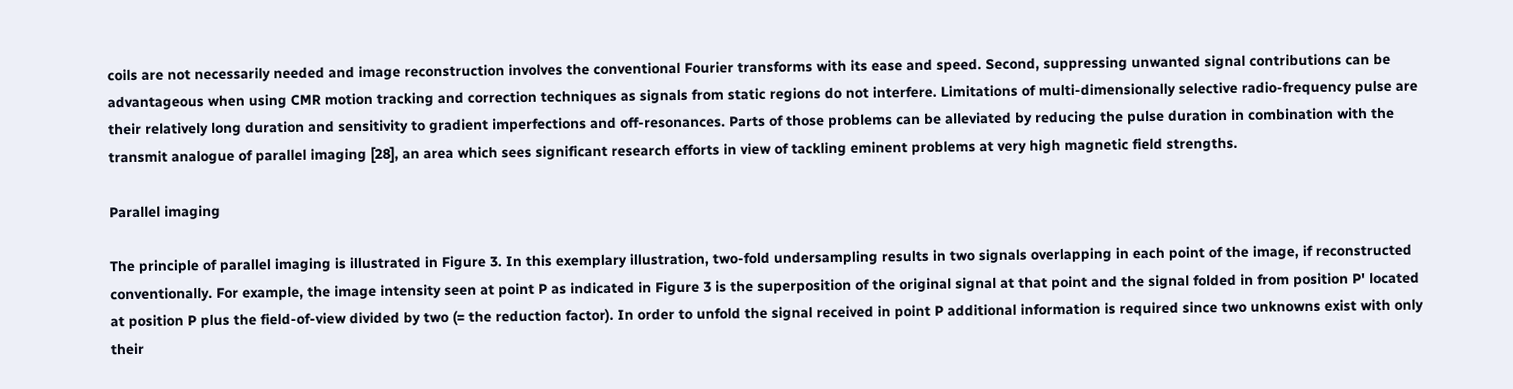coils are not necessarily needed and image reconstruction involves the conventional Fourier transforms with its ease and speed. Second, suppressing unwanted signal contributions can be advantageous when using CMR motion tracking and correction techniques as signals from static regions do not interfere. Limitations of multi-dimensionally selective radio-frequency pulse are their relatively long duration and sensitivity to gradient imperfections and off-resonances. Parts of those problems can be alleviated by reducing the pulse duration in combination with the transmit analogue of parallel imaging [28], an area which sees significant research efforts in view of tackling eminent problems at very high magnetic field strengths.

Parallel imaging

The principle of parallel imaging is illustrated in Figure 3. In this exemplary illustration, two-fold undersampling results in two signals overlapping in each point of the image, if reconstructed conventionally. For example, the image intensity seen at point P as indicated in Figure 3 is the superposition of the original signal at that point and the signal folded in from position P' located at position P plus the field-of-view divided by two (= the reduction factor). In order to unfold the signal received in point P additional information is required since two unknowns exist with only their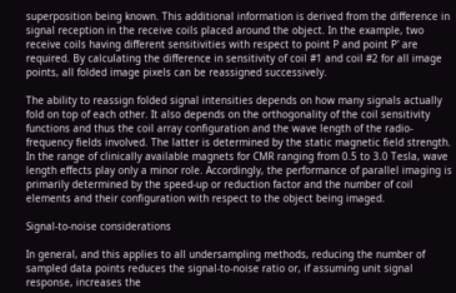superposition being known. This additional information is derived from the difference in signal reception in the receive coils placed around the object. In the example, two receive coils having different sensitivities with respect to point P and point P' are required. By calculating the difference in sensitivity of coil #1 and coil #2 for all image points, all folded image pixels can be reassigned successively.

The ability to reassign folded signal intensities depends on how many signals actually fold on top of each other. It also depends on the orthogonality of the coil sensitivity functions and thus the coil array configuration and the wave length of the radio-frequency fields involved. The latter is determined by the static magnetic field strength. In the range of clinically available magnets for CMR ranging from 0.5 to 3.0 Tesla, wave length effects play only a minor role. Accordingly, the performance of parallel imaging is primarily determined by the speed-up or reduction factor and the number of coil elements and their configuration with respect to the object being imaged.

Signal-to-noise considerations

In general, and this applies to all undersampling methods, reducing the number of sampled data points reduces the signal-to-noise ratio or, if assuming unit signal response, increases the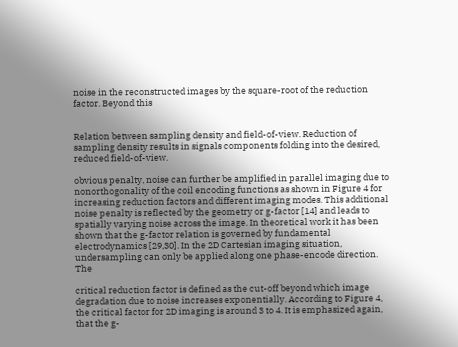noise in the reconstructed images by the square-root of the reduction factor. Beyond this


Relation between sampling density and field-of-view. Reduction of sampling density results in signals components folding into the desired, reduced field-of-view.

obvious penalty, noise can further be amplified in parallel imaging due to nonorthogonality of the coil encoding functions as shown in Figure 4 for increasing reduction factors and different imaging modes. This additional noise penalty is reflected by the geometry or g-factor [14] and leads to spatially varying noise across the image. In theoretical work it has been shown that the g-factor relation is governed by fundamental electrodynamics [29,30]. In the 2D Cartesian imaging situation, undersampling can only be applied along one phase-encode direction. The

critical reduction factor is defined as the cut-off beyond which image degradation due to noise increases exponentially. According to Figure 4, the critical factor for 2D imaging is around 3 to 4. It is emphasized again, that the g-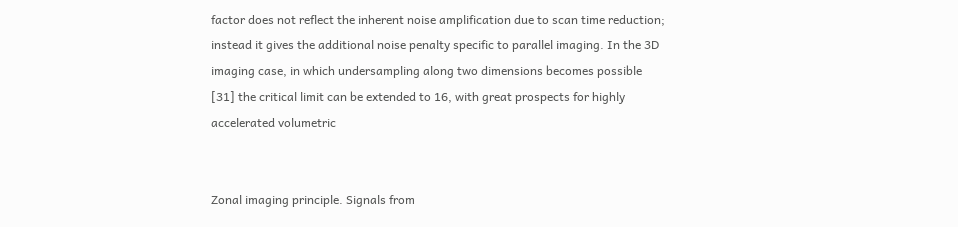factor does not reflect the inherent noise amplification due to scan time reduction; instead it gives the additional noise penalty specific to parallel imaging. In the 3D imaging case, in which undersampling along two dimensions becomes possible [31] the critical limit can be extended to 16, with great prospects for highly accelerated volumetric


Zonal imaging principle. Signals from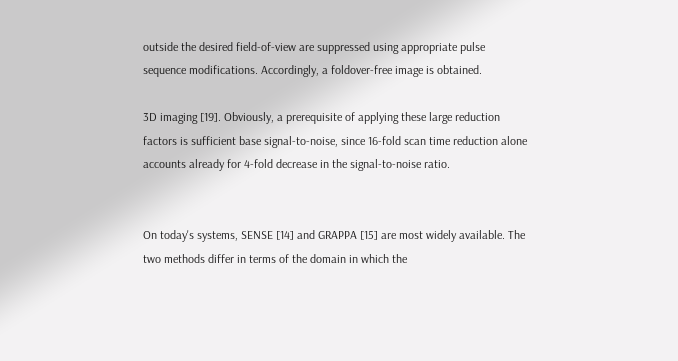outside the desired field-of-view are suppressed using appropriate pulse sequence modifications. Accordingly, a foldover-free image is obtained.

3D imaging [19]. Obviously, a prerequisite of applying these large reduction factors is sufficient base signal-to-noise, since 16-fold scan time reduction alone accounts already for 4-fold decrease in the signal-to-noise ratio.


On today's systems, SENSE [14] and GRAPPA [15] are most widely available. The two methods differ in terms of the domain in which the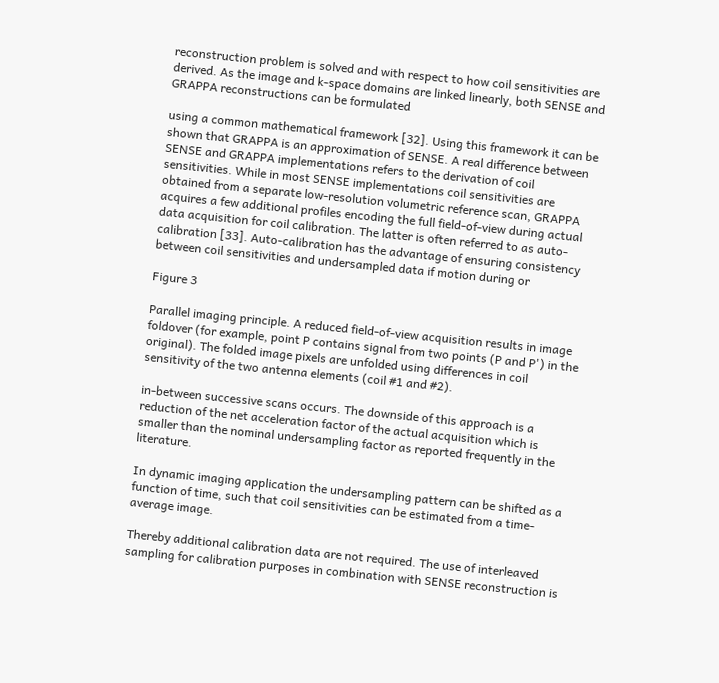reconstruction problem is solved and with respect to how coil sensitivities are derived. As the image and k-space domains are linked linearly, both SENSE and GRAPPA reconstructions can be formulated

using a common mathematical framework [32]. Using this framework it can be shown that GRAPPA is an approximation of SENSE. A real difference between SENSE and GRAPPA implementations refers to the derivation of coil sensitivities. While in most SENSE implementations coil sensitivities are obtained from a separate low-resolution volumetric reference scan, GRAPPA acquires a few additional profiles encoding the full field-of-view during actual data acquisition for coil calibration. The latter is often referred to as auto-calibration [33]. Auto-calibration has the advantage of ensuring consistency between coil sensitivities and undersampled data if motion during or

Figure 3

Parallel imaging principle. A reduced field-of-view acquisition results in image foldover (for example, point P contains signal from two points (P and P') in the original). The folded image pixels are unfolded using differences in coil sensitivity of the two antenna elements (coil #1 and #2).

in-between successive scans occurs. The downside of this approach is a reduction of the net acceleration factor of the actual acquisition which is smaller than the nominal undersampling factor as reported frequently in the literature.

In dynamic imaging application the undersampling pattern can be shifted as a function of time, such that coil sensitivities can be estimated from a time-average image.

Thereby additional calibration data are not required. The use of interleaved sampling for calibration purposes in combination with SENSE reconstruction is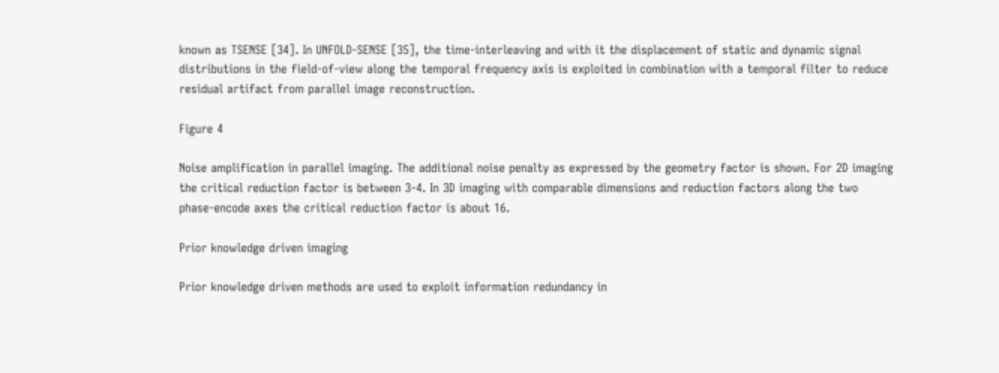known as TSENSE [34]. In UNFOLD-SENSE [35], the time-interleaving and with it the displacement of static and dynamic signal distributions in the field-of-view along the temporal frequency axis is exploited in combination with a temporal filter to reduce residual artifact from parallel image reconstruction.

Figure 4

Noise amplification in parallel imaging. The additional noise penalty as expressed by the geometry factor is shown. For 2D imaging the critical reduction factor is between 3-4. In 3D imaging with comparable dimensions and reduction factors along the two phase-encode axes the critical reduction factor is about 16.

Prior knowledge driven imaging

Prior knowledge driven methods are used to exploit information redundancy in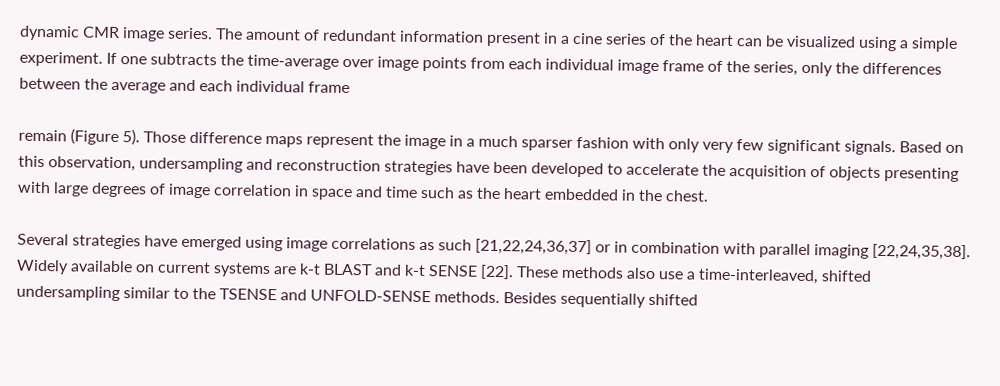dynamic CMR image series. The amount of redundant information present in a cine series of the heart can be visualized using a simple experiment. If one subtracts the time-average over image points from each individual image frame of the series, only the differences between the average and each individual frame

remain (Figure 5). Those difference maps represent the image in a much sparser fashion with only very few significant signals. Based on this observation, undersampling and reconstruction strategies have been developed to accelerate the acquisition of objects presenting with large degrees of image correlation in space and time such as the heart embedded in the chest.

Several strategies have emerged using image correlations as such [21,22,24,36,37] or in combination with parallel imaging [22,24,35,38]. Widely available on current systems are k-t BLAST and k-t SENSE [22]. These methods also use a time-interleaved, shifted undersampling similar to the TSENSE and UNFOLD-SENSE methods. Besides sequentially shifted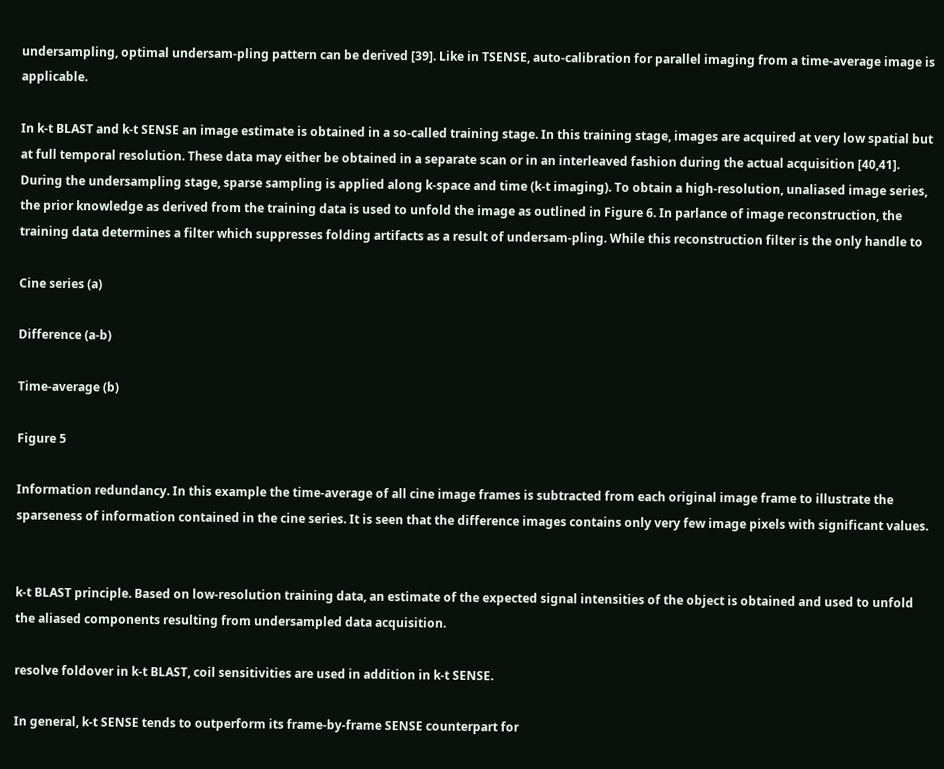undersampling, optimal undersam-pling pattern can be derived [39]. Like in TSENSE, auto-calibration for parallel imaging from a time-average image is applicable.

In k-t BLAST and k-t SENSE an image estimate is obtained in a so-called training stage. In this training stage, images are acquired at very low spatial but at full temporal resolution. These data may either be obtained in a separate scan or in an interleaved fashion during the actual acquisition [40,41]. During the undersampling stage, sparse sampling is applied along k-space and time (k-t imaging). To obtain a high-resolution, unaliased image series, the prior knowledge as derived from the training data is used to unfold the image as outlined in Figure 6. In parlance of image reconstruction, the training data determines a filter which suppresses folding artifacts as a result of undersam-pling. While this reconstruction filter is the only handle to

Cine series (a)

Difference (a-b)

Time-average (b)

Figure 5

Information redundancy. In this example the time-average of all cine image frames is subtracted from each original image frame to illustrate the sparseness of information contained in the cine series. It is seen that the difference images contains only very few image pixels with significant values.


k-t BLAST principle. Based on low-resolution training data, an estimate of the expected signal intensities of the object is obtained and used to unfold the aliased components resulting from undersampled data acquisition.

resolve foldover in k-t BLAST, coil sensitivities are used in addition in k-t SENSE.

In general, k-t SENSE tends to outperform its frame-by-frame SENSE counterpart for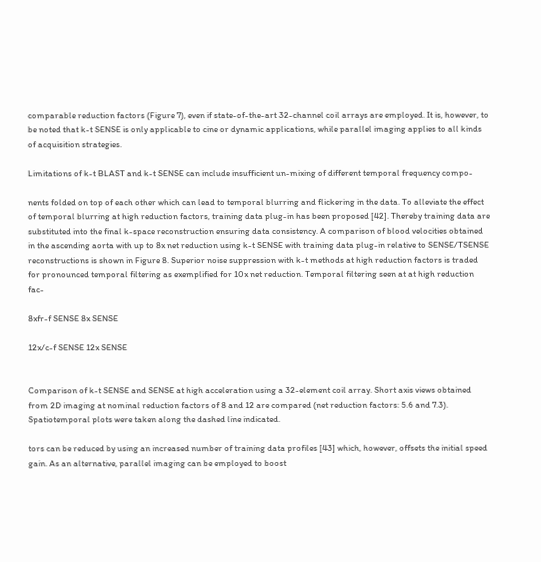comparable reduction factors (Figure 7), even if state-of-the-art 32-channel coil arrays are employed. It is, however, to be noted that k-t SENSE is only applicable to cine or dynamic applications, while parallel imaging applies to all kinds of acquisition strategies.

Limitations of k-t BLAST and k-t SENSE can include insufficient un-mixing of different temporal frequency compo-

nents folded on top of each other which can lead to temporal blurring and flickering in the data. To alleviate the effect of temporal blurring at high reduction factors, training data plug-in has been proposed [42]. Thereby training data are substituted into the final k-space reconstruction ensuring data consistency. A comparison of blood velocities obtained in the ascending aorta with up to 8x net reduction using k-t SENSE with training data plug-in relative to SENSE/TSENSE reconstructions is shown in Figure 8. Superior noise suppression with k-t methods at high reduction factors is traded for pronounced temporal filtering as exemplified for 10x net reduction. Temporal filtering seen at at high reduction fac-

8xfr-f SENSE 8x SENSE

12x/c-f SENSE 12x SENSE


Comparison of k-t SENSE and SENSE at high acceleration using a 32-element coil array. Short axis views obtained from 2D imaging at nominal reduction factors of 8 and 12 are compared (net reduction factors: 5.6 and 7.3). Spatiotemporal plots were taken along the dashed line indicated.

tors can be reduced by using an increased number of training data profiles [43] which, however, offsets the initial speed gain. As an alternative, parallel imaging can be employed to boost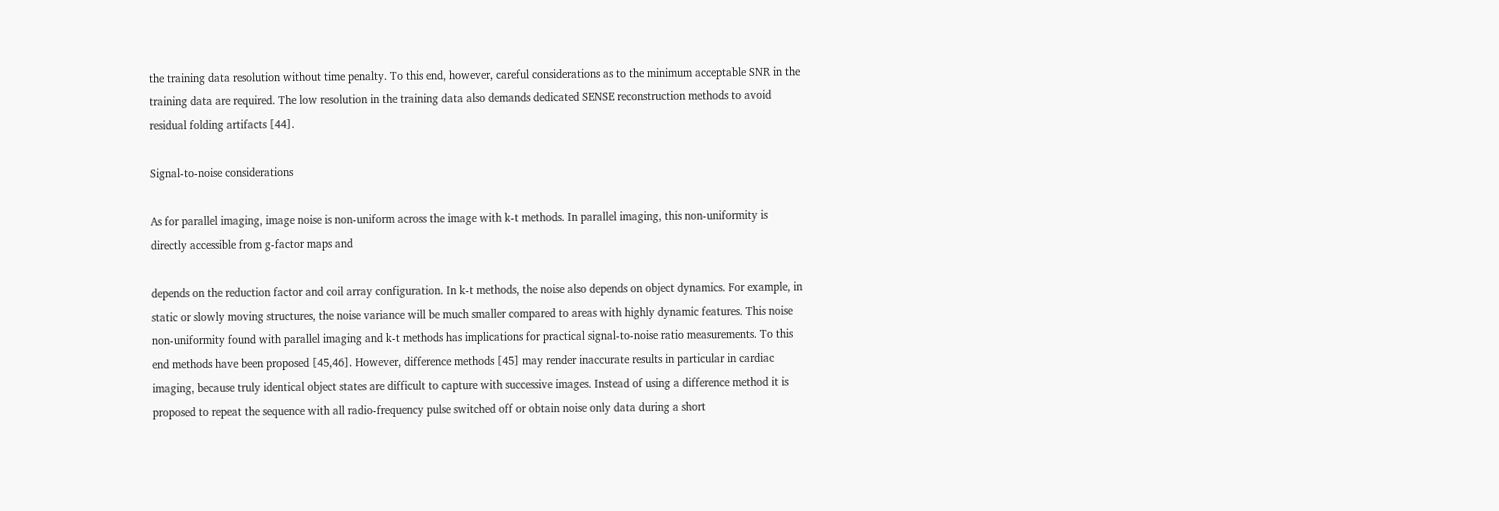the training data resolution without time penalty. To this end, however, careful considerations as to the minimum acceptable SNR in the training data are required. The low resolution in the training data also demands dedicated SENSE reconstruction methods to avoid residual folding artifacts [44].

Signal-to-noise considerations

As for parallel imaging, image noise is non-uniform across the image with k-t methods. In parallel imaging, this non-uniformity is directly accessible from g-factor maps and

depends on the reduction factor and coil array configuration. In k-t methods, the noise also depends on object dynamics. For example, in static or slowly moving structures, the noise variance will be much smaller compared to areas with highly dynamic features. This noise non-uniformity found with parallel imaging and k-t methods has implications for practical signal-to-noise ratio measurements. To this end methods have been proposed [45,46]. However, difference methods [45] may render inaccurate results in particular in cardiac imaging, because truly identical object states are difficult to capture with successive images. Instead of using a difference method it is proposed to repeat the sequence with all radio-frequency pulse switched off or obtain noise only data during a short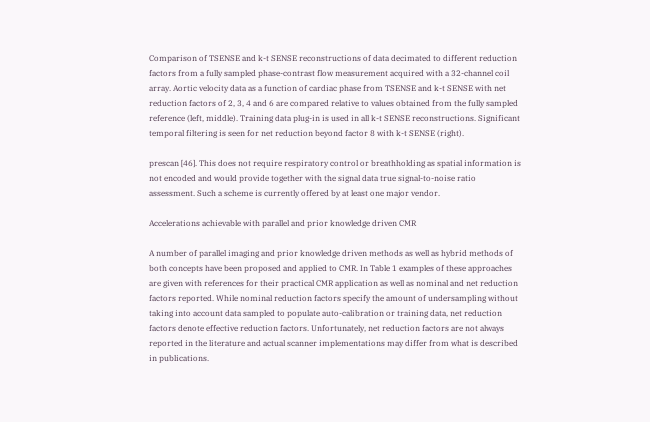Comparison of TSENSE and k-t SENSE reconstructions of data decimated to different reduction factors from a fully sampled phase-contrast flow measurement acquired with a 32-channel coil array. Aortic velocity data as a function of cardiac phase from TSENSE and k-t SENSE with net reduction factors of 2, 3, 4 and 6 are compared relative to values obtained from the fully sampled reference (left, middle). Training data plug-in is used in all k-t SENSE reconstructions. Significant temporal filtering is seen for net reduction beyond factor 8 with k-t SENSE (right).

prescan [46]. This does not require respiratory control or breathholding as spatial information is not encoded and would provide together with the signal data true signal-to-noise ratio assessment. Such a scheme is currently offered by at least one major vendor.

Accelerations achievable with parallel and prior knowledge driven CMR

A number of parallel imaging and prior knowledge driven methods as well as hybrid methods of both concepts have been proposed and applied to CMR. In Table 1 examples of these approaches are given with references for their practical CMR application as well as nominal and net reduction factors reported. While nominal reduction factors specify the amount of undersampling without taking into account data sampled to populate auto-calibration or training data, net reduction factors denote effective reduction factors. Unfortunately, net reduction factors are not always reported in the literature and actual scanner implementations may differ from what is described in publications.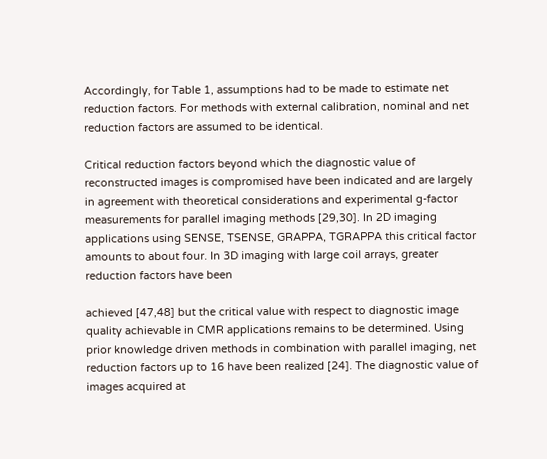Accordingly, for Table 1, assumptions had to be made to estimate net reduction factors. For methods with external calibration, nominal and net reduction factors are assumed to be identical.

Critical reduction factors beyond which the diagnostic value of reconstructed images is compromised have been indicated and are largely in agreement with theoretical considerations and experimental g-factor measurements for parallel imaging methods [29,30]. In 2D imaging applications using SENSE, TSENSE, GRAPPA, TGRAPPA this critical factor amounts to about four. In 3D imaging with large coil arrays, greater reduction factors have been

achieved [47,48] but the critical value with respect to diagnostic image quality achievable in CMR applications remains to be determined. Using prior knowledge driven methods in combination with parallel imaging, net reduction factors up to 16 have been realized [24]. The diagnostic value of images acquired at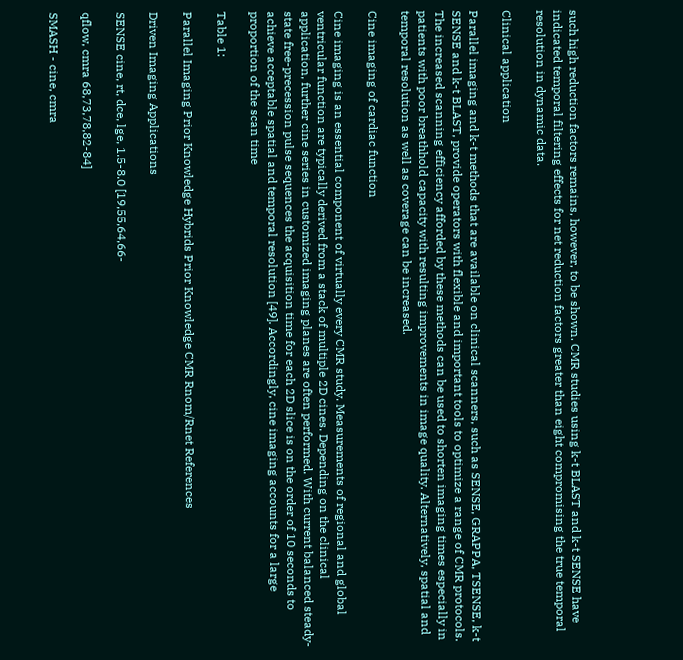such high reduction factors remains, however, to be shown. CMR studies using k-t BLAST and k-t SENSE have indicated temporal filtering effects for net reduction factors greater than eight compromising the true temporal resolution in dynamic data.

Clinical application

Parallel imaging and k-t methods that are available on clinical scanners, such as SENSE, GRAPPA, TSENSE, k-t SENSE and k-t BLAST, provide operators with flexible and important tools to optimize a range of CMR protocols. The increased scanning efficiency afforded by these methods can be used to shorten imaging times especially in patients with poor breathhold capacity with resulting improvements in image quality. Alternatively, spatial and temporal resolution as well as coverage can be increased.

Cine imaging of cardiac function

Cine imaging is an essential component of virtually every CMR study. Measurements of regional and global ventricular function are typically derived from a stack of multiple 2D cines. Depending on the clinical application, further cine series in customized imaging planes are often performed. With current balanced steady-state free-precession pulse sequences the acquisition time for each 2D slice is on the order of 10 seconds to achieve acceptable spatial and temporal resolution [49]. Accordingly, cine imaging accounts for a large proportion of the scan time

Table 1:

Parallel Imaging Prior Knowledge Hybrids Prior Knowledge CMR Rnom/Rnet References

Driven Imaging Applications

SENSE cine, rt, dce, lge, 1.5-8.0 [19,55,64,66-

qflow, cmra 68,73,78,82-84]

SMASH - cine, cmra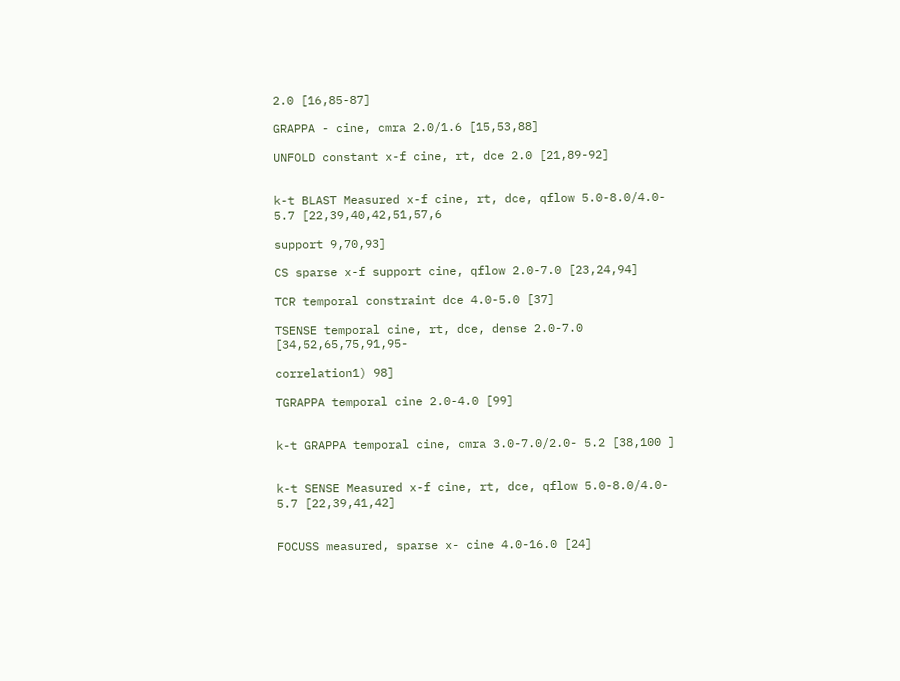2.0 [16,85-87]

GRAPPA - cine, cmra 2.0/1.6 [15,53,88]

UNFOLD constant x-f cine, rt, dce 2.0 [21,89-92]


k-t BLAST Measured x-f cine, rt, dce, qflow 5.0-8.0/4.0- 5.7 [22,39,40,42,51,57,6

support 9,70,93]

CS sparse x-f support cine, qflow 2.0-7.0 [23,24,94]

TCR temporal constraint dce 4.0-5.0 [37]

TSENSE temporal cine, rt, dce, dense 2.0-7.0 [34,52,65,75,91,95-

correlation1) 98]

TGRAPPA temporal cine 2.0-4.0 [99]


k-t GRAPPA temporal cine, cmra 3.0-7.0/2.0- 5.2 [38,100 ]


k-t SENSE Measured x-f cine, rt, dce, qflow 5.0-8.0/4.0- 5.7 [22,39,41,42]


FOCUSS measured, sparse x- cine 4.0-16.0 [24]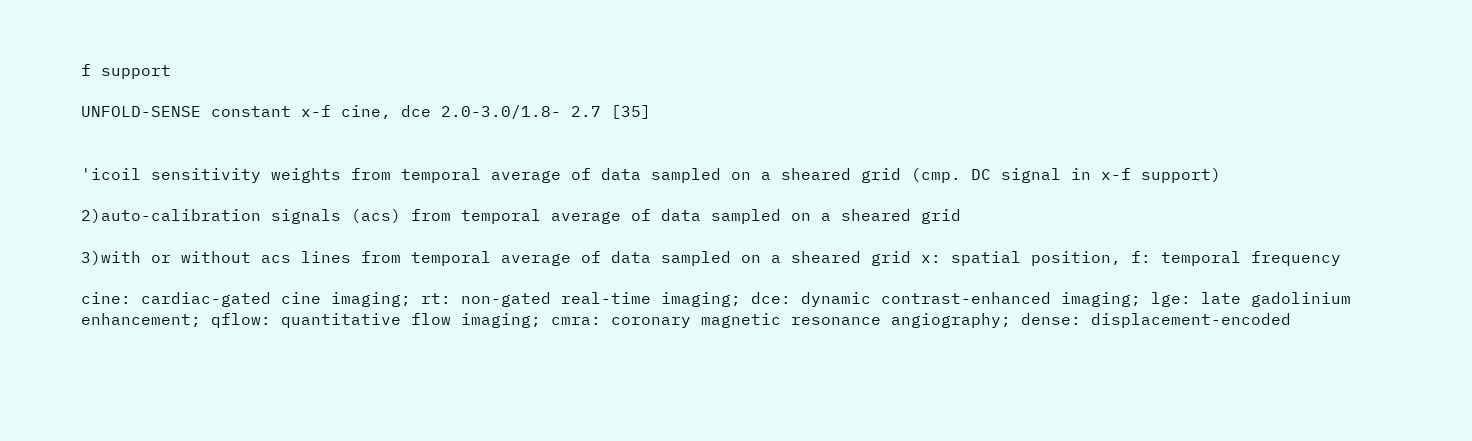f support

UNFOLD-SENSE constant x-f cine, dce 2.0-3.0/1.8- 2.7 [35]


'icoil sensitivity weights from temporal average of data sampled on a sheared grid (cmp. DC signal in x-f support)

2)auto-calibration signals (acs) from temporal average of data sampled on a sheared grid

3)with or without acs lines from temporal average of data sampled on a sheared grid x: spatial position, f: temporal frequency

cine: cardiac-gated cine imaging; rt: non-gated real-time imaging; dce: dynamic contrast-enhanced imaging; lge: late gadolinium enhancement; qflow: quantitative flow imaging; cmra: coronary magnetic resonance angiography; dense: displacement-encoded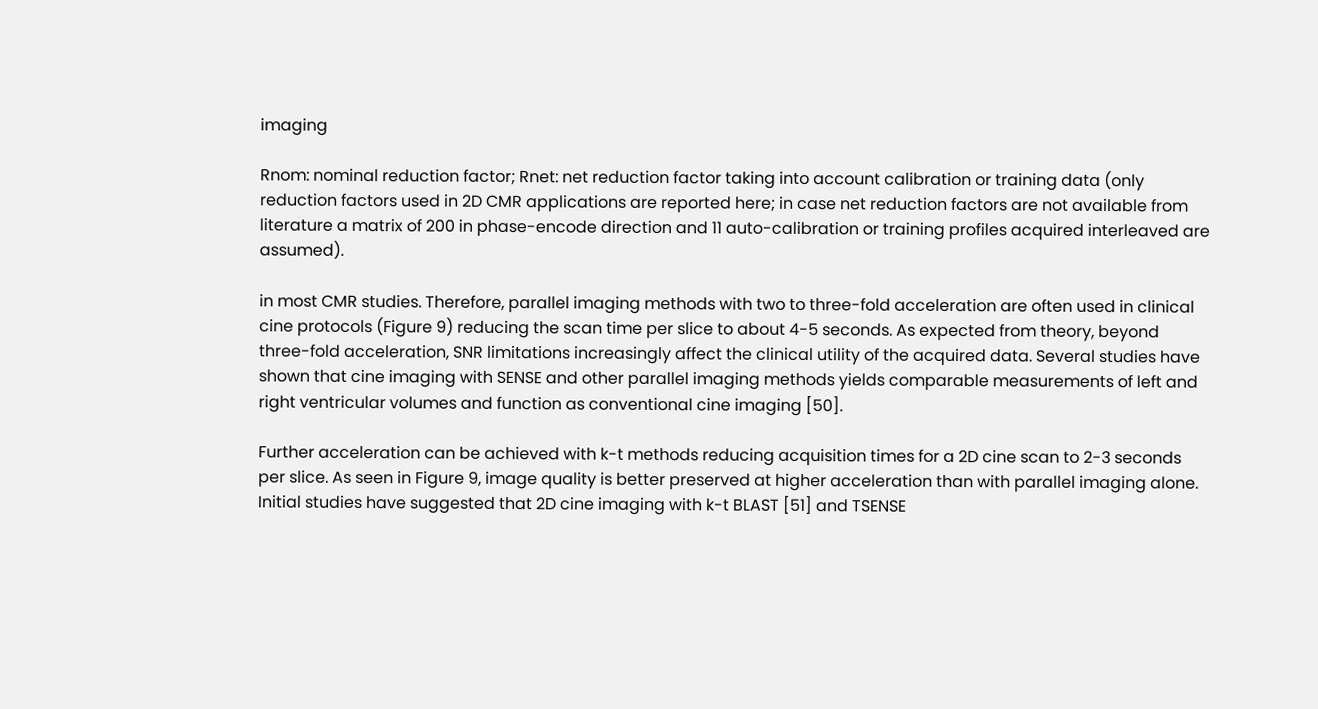imaging

Rnom: nominal reduction factor; Rnet: net reduction factor taking into account calibration or training data (only reduction factors used in 2D CMR applications are reported here; in case net reduction factors are not available from literature a matrix of 200 in phase-encode direction and 11 auto-calibration or training profiles acquired interleaved are assumed).

in most CMR studies. Therefore, parallel imaging methods with two to three-fold acceleration are often used in clinical cine protocols (Figure 9) reducing the scan time per slice to about 4-5 seconds. As expected from theory, beyond three-fold acceleration, SNR limitations increasingly affect the clinical utility of the acquired data. Several studies have shown that cine imaging with SENSE and other parallel imaging methods yields comparable measurements of left and right ventricular volumes and function as conventional cine imaging [50].

Further acceleration can be achieved with k-t methods reducing acquisition times for a 2D cine scan to 2-3 seconds per slice. As seen in Figure 9, image quality is better preserved at higher acceleration than with parallel imaging alone. Initial studies have suggested that 2D cine imaging with k-t BLAST [51] and TSENSE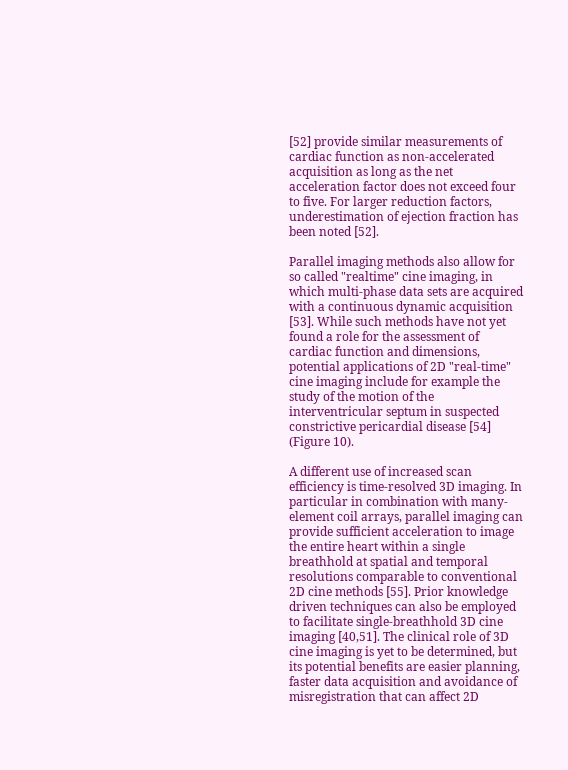[52] provide similar measurements of cardiac function as non-accelerated acquisition as long as the net acceleration factor does not exceed four to five. For larger reduction factors, underestimation of ejection fraction has been noted [52].

Parallel imaging methods also allow for so called "realtime" cine imaging, in which multi-phase data sets are acquired with a continuous dynamic acquisition [53]. While such methods have not yet found a role for the assessment of cardiac function and dimensions, potential applications of 2D "real-time" cine imaging include for example the study of the motion of the interventricular septum in suspected constrictive pericardial disease [54] (Figure 10).

A different use of increased scan efficiency is time-resolved 3D imaging. In particular in combination with many-element coil arrays, parallel imaging can provide sufficient acceleration to image the entire heart within a single breathhold at spatial and temporal resolutions comparable to conventional 2D cine methods [55]. Prior knowledge driven techniques can also be employed to facilitate single-breathhold 3D cine imaging [40,51]. The clinical role of 3D cine imaging is yet to be determined, but its potential benefits are easier planning, faster data acquisition and avoidance of misregistration that can affect 2D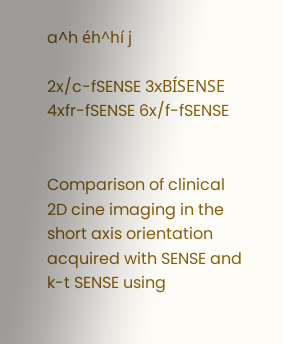a^h éh^hí j

2x/c-fSENSE 3xBÍSENSE 4xfr-fSENSE 6x/f-fSENSE


Comparison of clinical 2D cine imaging in the short axis orientation acquired with SENSE and k-t SENSE using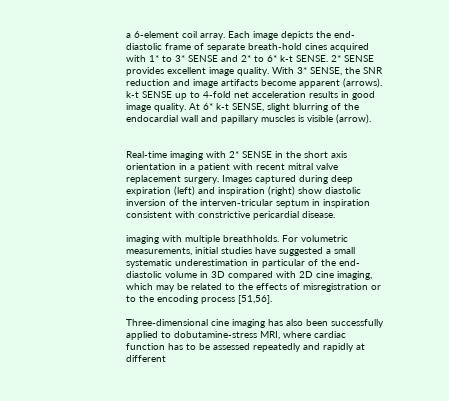a 6-element coil array. Each image depicts the end-diastolic frame of separate breath-hold cines acquired with 1* to 3* SENSE and 2* to 6* k-t SENSE. 2* SENSE provides excellent image quality. With 3* SENSE, the SNR reduction and image artifacts become apparent (arrows). k-t SENSE up to 4-fold net acceleration results in good image quality. At 6* k-t SENSE, slight blurring of the endocardial wall and papillary muscles is visible (arrow).


Real-time imaging with 2* SENSE in the short axis orientation in a patient with recent mitral valve replacement surgery. Images captured during deep expiration (left) and inspiration (right) show diastolic inversion of the interven-tricular septum in inspiration consistent with constrictive pericardial disease.

imaging with multiple breathholds. For volumetric measurements, initial studies have suggested a small systematic underestimation in particular of the end-diastolic volume in 3D compared with 2D cine imaging, which may be related to the effects of misregistration or to the encoding process [51,56].

Three-dimensional cine imaging has also been successfully applied to dobutamine-stress MRI, where cardiac function has to be assessed repeatedly and rapidly at different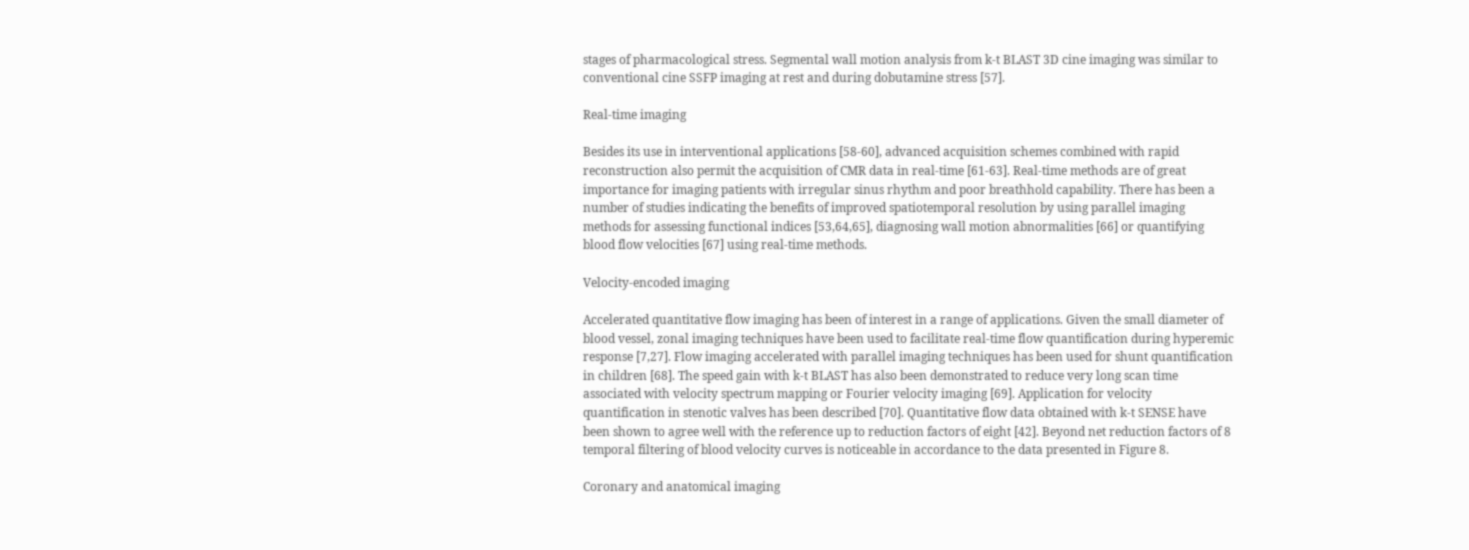stages of pharmacological stress. Segmental wall motion analysis from k-t BLAST 3D cine imaging was similar to conventional cine SSFP imaging at rest and during dobutamine stress [57].

Real-time imaging

Besides its use in interventional applications [58-60], advanced acquisition schemes combined with rapid reconstruction also permit the acquisition of CMR data in real-time [61-63]. Real-time methods are of great importance for imaging patients with irregular sinus rhythm and poor breathhold capability. There has been a number of studies indicating the benefits of improved spatiotemporal resolution by using parallel imaging methods for assessing functional indices [53,64,65], diagnosing wall motion abnormalities [66] or quantifying blood flow velocities [67] using real-time methods.

Velocity-encoded imaging

Accelerated quantitative flow imaging has been of interest in a range of applications. Given the small diameter of blood vessel, zonal imaging techniques have been used to facilitate real-time flow quantification during hyperemic response [7,27]. Flow imaging accelerated with parallel imaging techniques has been used for shunt quantification in children [68]. The speed gain with k-t BLAST has also been demonstrated to reduce very long scan time associated with velocity spectrum mapping or Fourier velocity imaging [69]. Application for velocity quantification in stenotic valves has been described [70]. Quantitative flow data obtained with k-t SENSE have been shown to agree well with the reference up to reduction factors of eight [42]. Beyond net reduction factors of 8 temporal filtering of blood velocity curves is noticeable in accordance to the data presented in Figure 8.

Coronary and anatomical imaging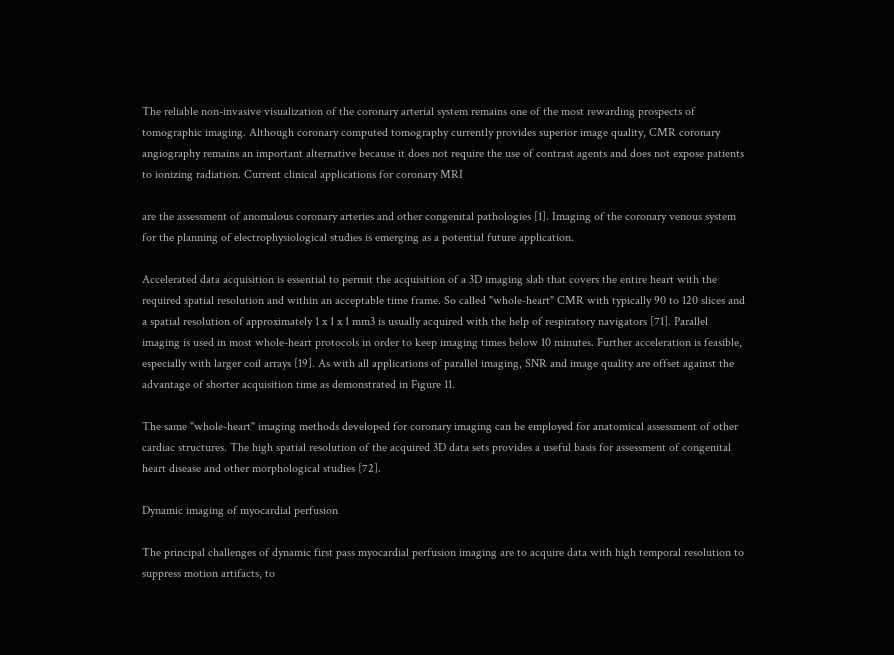The reliable non-invasive visualization of the coronary arterial system remains one of the most rewarding prospects of tomographic imaging. Although coronary computed tomography currently provides superior image quality, CMR coronary angiography remains an important alternative because it does not require the use of contrast agents and does not expose patients to ionizing radiation. Current clinical applications for coronary MRI

are the assessment of anomalous coronary arteries and other congenital pathologies [1]. Imaging of the coronary venous system for the planning of electrophysiological studies is emerging as a potential future application.

Accelerated data acquisition is essential to permit the acquisition of a 3D imaging slab that covers the entire heart with the required spatial resolution and within an acceptable time frame. So called "whole-heart" CMR with typically 90 to 120 slices and a spatial resolution of approximately 1 x 1 x 1 mm3 is usually acquired with the help of respiratory navigators [71]. Parallel imaging is used in most whole-heart protocols in order to keep imaging times below 10 minutes. Further acceleration is feasible, especially with larger coil arrays [19]. As with all applications of parallel imaging, SNR and image quality are offset against the advantage of shorter acquisition time as demonstrated in Figure 11.

The same "whole-heart" imaging methods developed for coronary imaging can be employed for anatomical assessment of other cardiac structures. The high spatial resolution of the acquired 3D data sets provides a useful basis for assessment of congenital heart disease and other morphological studies [72].

Dynamic imaging of myocardial perfusion

The principal challenges of dynamic first pass myocardial perfusion imaging are to acquire data with high temporal resolution to suppress motion artifacts, to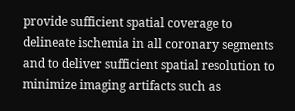provide sufficient spatial coverage to delineate ischemia in all coronary segments and to deliver sufficient spatial resolution to minimize imaging artifacts such as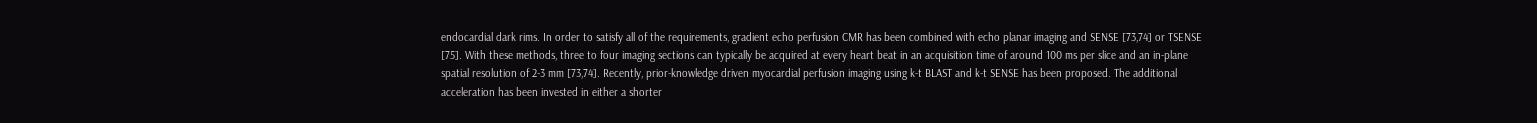endocardial dark rims. In order to satisfy all of the requirements, gradient echo perfusion CMR has been combined with echo planar imaging and SENSE [73,74] or TSENSE [75]. With these methods, three to four imaging sections can typically be acquired at every heart beat in an acquisition time of around 100 ms per slice and an in-plane spatial resolution of 2-3 mm [73,74]. Recently, prior-knowledge driven myocardial perfusion imaging using k-t BLAST and k-t SENSE has been proposed. The additional acceleration has been invested in either a shorter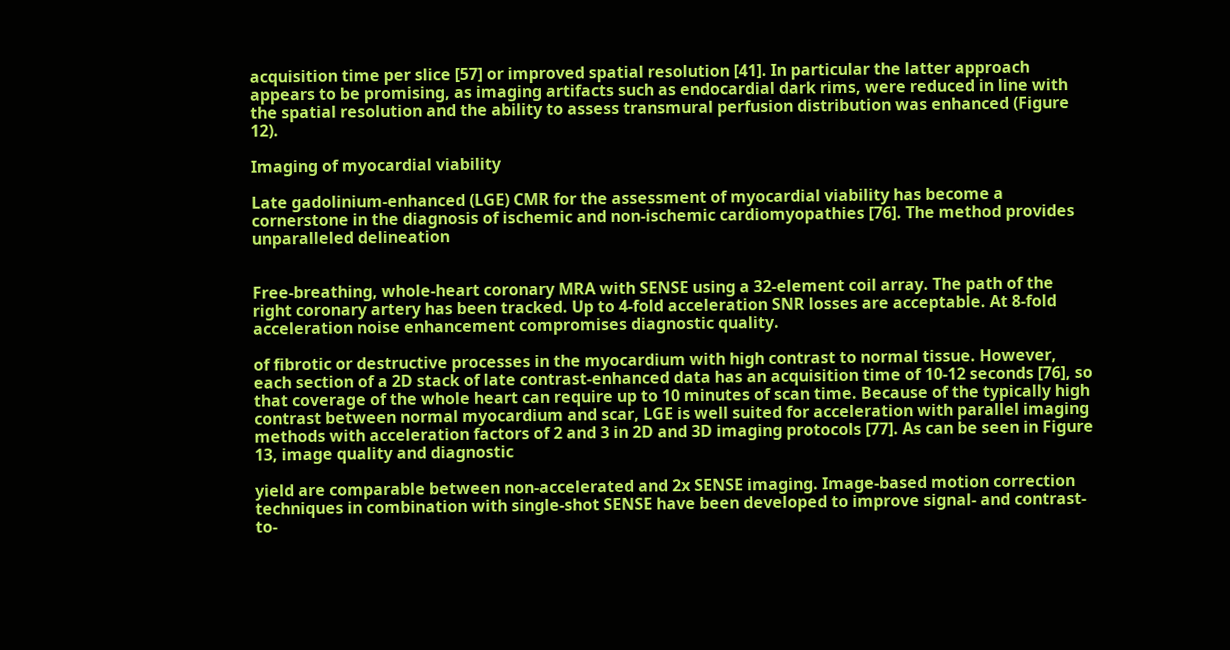acquisition time per slice [57] or improved spatial resolution [41]. In particular the latter approach appears to be promising, as imaging artifacts such as endocardial dark rims, were reduced in line with the spatial resolution and the ability to assess transmural perfusion distribution was enhanced (Figure 12).

Imaging of myocardial viability

Late gadolinium-enhanced (LGE) CMR for the assessment of myocardial viability has become a cornerstone in the diagnosis of ischemic and non-ischemic cardiomyopathies [76]. The method provides unparalleled delineation


Free-breathing, whole-heart coronary MRA with SENSE using a 32-element coil array. The path of the right coronary artery has been tracked. Up to 4-fold acceleration SNR losses are acceptable. At 8-fold acceleration noise enhancement compromises diagnostic quality.

of fibrotic or destructive processes in the myocardium with high contrast to normal tissue. However, each section of a 2D stack of late contrast-enhanced data has an acquisition time of 10-12 seconds [76], so that coverage of the whole heart can require up to 10 minutes of scan time. Because of the typically high contrast between normal myocardium and scar, LGE is well suited for acceleration with parallel imaging methods with acceleration factors of 2 and 3 in 2D and 3D imaging protocols [77]. As can be seen in Figure 13, image quality and diagnostic

yield are comparable between non-accelerated and 2x SENSE imaging. Image-based motion correction techniques in combination with single-shot SENSE have been developed to improve signal- and contrast-to-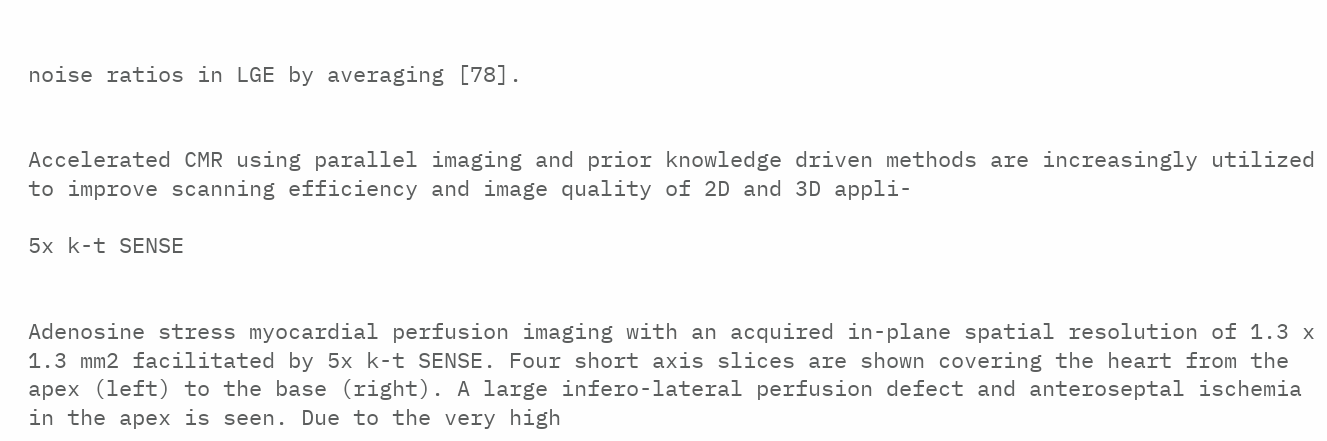noise ratios in LGE by averaging [78].


Accelerated CMR using parallel imaging and prior knowledge driven methods are increasingly utilized to improve scanning efficiency and image quality of 2D and 3D appli-

5x k-t SENSE


Adenosine stress myocardial perfusion imaging with an acquired in-plane spatial resolution of 1.3 x 1.3 mm2 facilitated by 5x k-t SENSE. Four short axis slices are shown covering the heart from the apex (left) to the base (right). A large infero-lateral perfusion defect and anteroseptal ischemia in the apex is seen. Due to the very high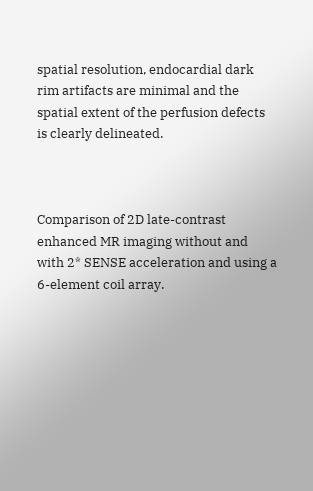spatial resolution, endocardial dark rim artifacts are minimal and the spatial extent of the perfusion defects is clearly delineated.



Comparison of 2D late-contrast enhanced MR imaging without and with 2* SENSE acceleration and using a 6-element coil array.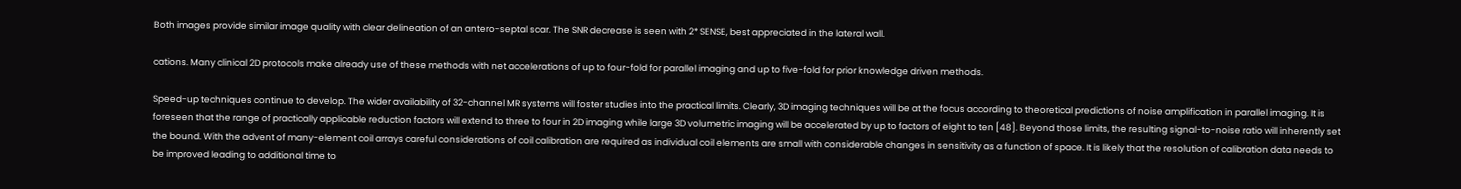Both images provide similar image quality with clear delineation of an antero-septal scar. The SNR decrease is seen with 2* SENSE, best appreciated in the lateral wall.

cations. Many clinical 2D protocols make already use of these methods with net accelerations of up to four-fold for parallel imaging and up to five-fold for prior knowledge driven methods.

Speed-up techniques continue to develop. The wider availability of 32-channel MR systems will foster studies into the practical limits. Clearly, 3D imaging techniques will be at the focus according to theoretical predictions of noise amplification in parallel imaging. It is foreseen that the range of practically applicable reduction factors will extend to three to four in 2D imaging while large 3D volumetric imaging will be accelerated by up to factors of eight to ten [48]. Beyond those limits, the resulting signal-to-noise ratio will inherently set the bound. With the advent of many-element coil arrays careful considerations of coil calibration are required as individual coil elements are small with considerable changes in sensitivity as a function of space. It is likely that the resolution of calibration data needs to be improved leading to additional time to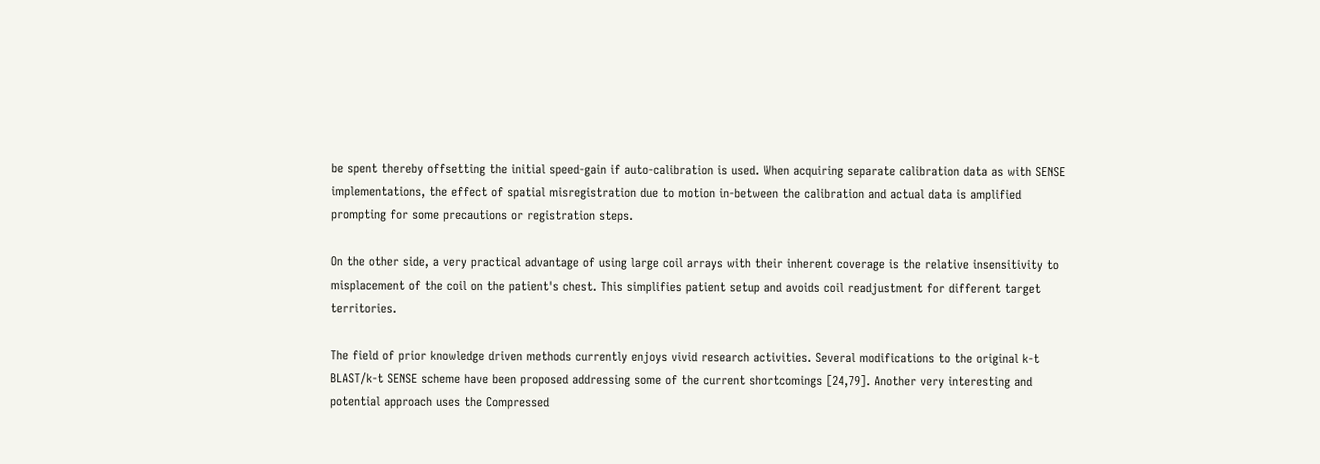be spent thereby offsetting the initial speed-gain if auto-calibration is used. When acquiring separate calibration data as with SENSE implementations, the effect of spatial misregistration due to motion in-between the calibration and actual data is amplified prompting for some precautions or registration steps.

On the other side, a very practical advantage of using large coil arrays with their inherent coverage is the relative insensitivity to misplacement of the coil on the patient's chest. This simplifies patient setup and avoids coil readjustment for different target territories.

The field of prior knowledge driven methods currently enjoys vivid research activities. Several modifications to the original k-t BLAST/k-t SENSE scheme have been proposed addressing some of the current shortcomings [24,79]. Another very interesting and potential approach uses the Compressed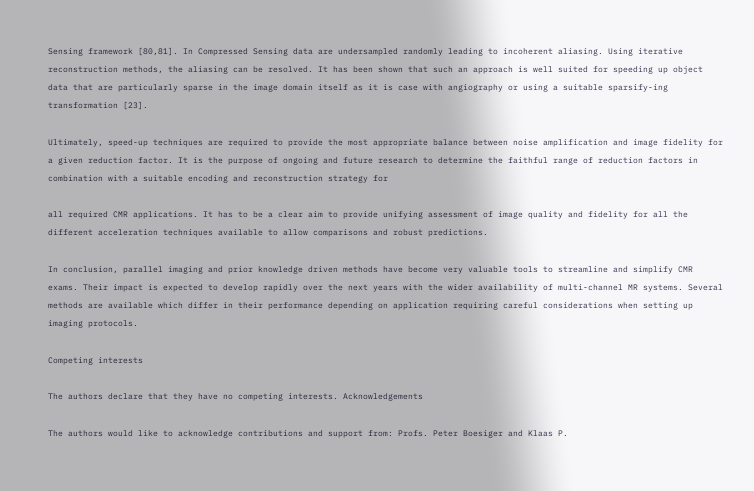Sensing framework [80,81]. In Compressed Sensing data are undersampled randomly leading to incoherent aliasing. Using iterative reconstruction methods, the aliasing can be resolved. It has been shown that such an approach is well suited for speeding up object data that are particularly sparse in the image domain itself as it is case with angiography or using a suitable sparsify-ing transformation [23].

Ultimately, speed-up techniques are required to provide the most appropriate balance between noise amplification and image fidelity for a given reduction factor. It is the purpose of ongoing and future research to determine the faithful range of reduction factors in combination with a suitable encoding and reconstruction strategy for

all required CMR applications. It has to be a clear aim to provide unifying assessment of image quality and fidelity for all the different acceleration techniques available to allow comparisons and robust predictions.

In conclusion, parallel imaging and prior knowledge driven methods have become very valuable tools to streamline and simplify CMR exams. Their impact is expected to develop rapidly over the next years with the wider availability of multi-channel MR systems. Several methods are available which differ in their performance depending on application requiring careful considerations when setting up imaging protocols.

Competing interests

The authors declare that they have no competing interests. Acknowledgements

The authors would like to acknowledge contributions and support from: Profs. Peter Boesiger and Klaas P.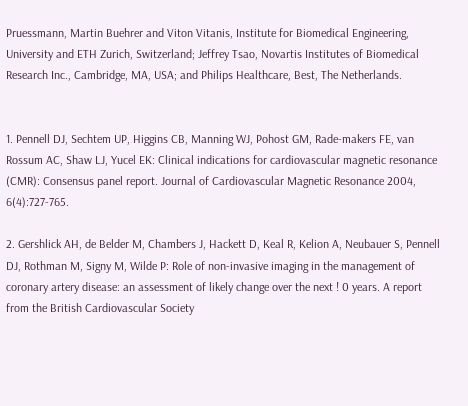Pruessmann, Martin Buehrer and Viton Vitanis, Institute for Biomedical Engineering, University and ETH Zurich, Switzerland; Jeffrey Tsao, Novartis Institutes of Biomedical Research Inc., Cambridge, MA, USA; and Philips Healthcare, Best, The Netherlands.


1. Pennell DJ, Sechtem UP, Higgins CB, Manning WJ, Pohost GM, Rade-makers FE, van Rossum AC, Shaw LJ, Yucel EK: Clinical indications for cardiovascular magnetic resonance (CMR): Consensus panel report. Journal of Cardiovascular Magnetic Resonance 2004, 6(4):727-765.

2. Gershlick AH, de Belder M, Chambers J, Hackett D, Keal R, Kelion A, Neubauer S, Pennell DJ, Rothman M, Signy M, Wilde P: Role of non-invasive imaging in the management of coronary artery disease: an assessment of likely change over the next ! 0 years. A report from the British Cardiovascular Society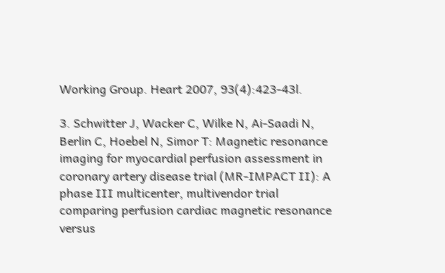Working Group. Heart 2007, 93(4):423-43l.

3. Schwitter J, Wacker C, Wilke N, Ai-Saadi N, Berlin C, Hoebel N, Simor T: Magnetic resonance imaging for myocardial perfusion assessment in coronary artery disease trial (MR-IMPACT II): A phase III multicenter, multivendor trial comparing perfusion cardiac magnetic resonance versus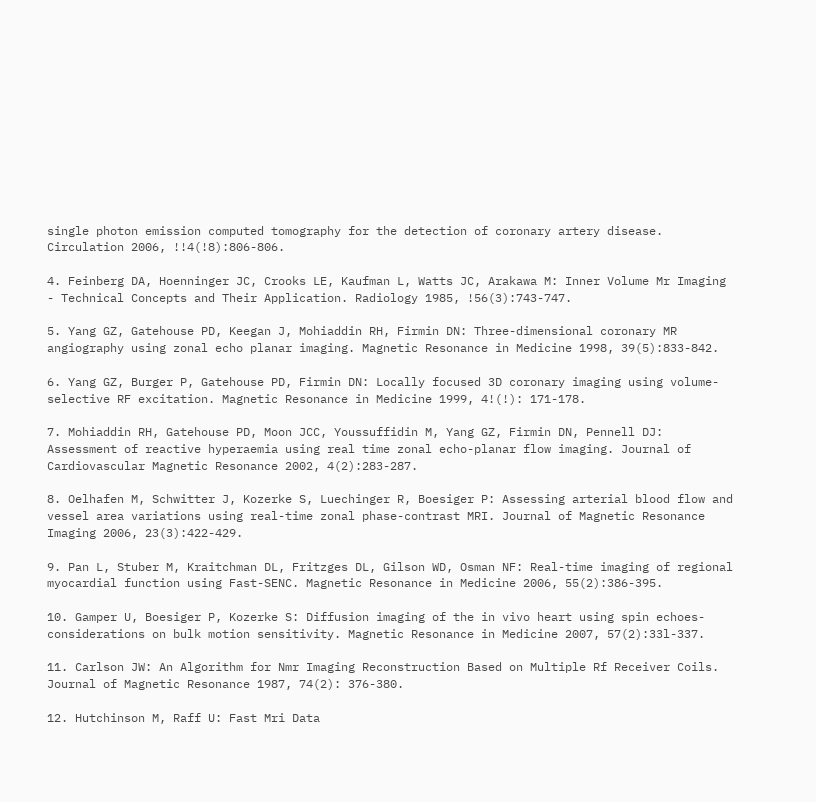single photon emission computed tomography for the detection of coronary artery disease. Circulation 2006, !!4(!8):806-806.

4. Feinberg DA, Hoenninger JC, Crooks LE, Kaufman L, Watts JC, Arakawa M: Inner Volume Mr Imaging - Technical Concepts and Their Application. Radiology 1985, !56(3):743-747.

5. Yang GZ, Gatehouse PD, Keegan J, Mohiaddin RH, Firmin DN: Three-dimensional coronary MR angiography using zonal echo planar imaging. Magnetic Resonance in Medicine 1998, 39(5):833-842.

6. Yang GZ, Burger P, Gatehouse PD, Firmin DN: Locally focused 3D coronary imaging using volume-selective RF excitation. Magnetic Resonance in Medicine 1999, 4!(!): 171-178.

7. Mohiaddin RH, Gatehouse PD, Moon JCC, Youssuffidin M, Yang GZ, Firmin DN, Pennell DJ: Assessment of reactive hyperaemia using real time zonal echo-planar flow imaging. Journal of Cardiovascular Magnetic Resonance 2002, 4(2):283-287.

8. Oelhafen M, Schwitter J, Kozerke S, Luechinger R, Boesiger P: Assessing arterial blood flow and vessel area variations using real-time zonal phase-contrast MRI. Journal of Magnetic Resonance Imaging 2006, 23(3):422-429.

9. Pan L, Stuber M, Kraitchman DL, Fritzges DL, Gilson WD, Osman NF: Real-time imaging of regional myocardial function using Fast-SENC. Magnetic Resonance in Medicine 2006, 55(2):386-395.

10. Gamper U, Boesiger P, Kozerke S: Diffusion imaging of the in vivo heart using spin echoes-considerations on bulk motion sensitivity. Magnetic Resonance in Medicine 2007, 57(2):33l-337.

11. Carlson JW: An Algorithm for Nmr Imaging Reconstruction Based on Multiple Rf Receiver Coils. Journal of Magnetic Resonance 1987, 74(2): 376-380.

12. Hutchinson M, Raff U: Fast Mri Data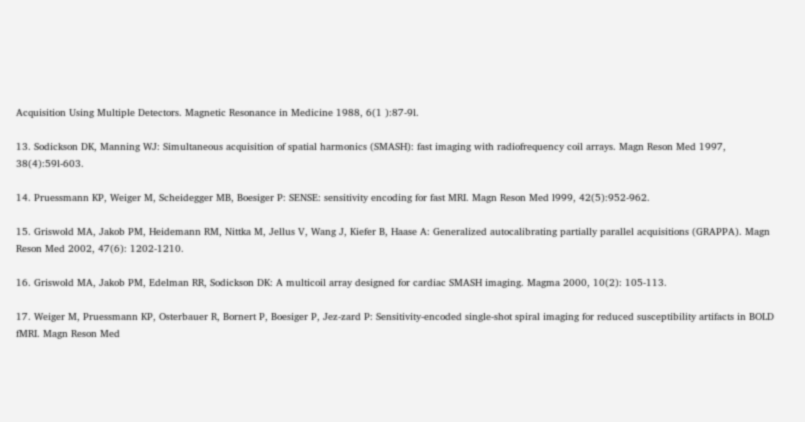Acquisition Using Multiple Detectors. Magnetic Resonance in Medicine 1988, 6(1 ):87-9l.

13. Sodickson DK, Manning WJ: Simultaneous acquisition of spatial harmonics (SMASH): fast imaging with radiofrequency coil arrays. Magn Reson Med 1997, 38(4):59l-603.

14. Pruessmann KP, Weiger M, Scheidegger MB, Boesiger P: SENSE: sensitivity encoding for fast MRI. Magn Reson Med l999, 42(5):952-962.

15. Griswold MA, Jakob PM, Heidemann RM, Nittka M, Jellus V, Wang J, Kiefer B, Haase A: Generalized autocalibrating partially parallel acquisitions (GRAPPA). Magn Reson Med 2002, 47(6): 1202-1210.

16. Griswold MA, Jakob PM, Edelman RR, Sodickson DK: A multicoil array designed for cardiac SMASH imaging. Magma 2000, 10(2): 105-113.

17. Weiger M, Pruessmann KP, Osterbauer R, Bornert P, Boesiger P, Jez-zard P: Sensitivity-encoded single-shot spiral imaging for reduced susceptibility artifacts in BOLD fMRI. Magn Reson Med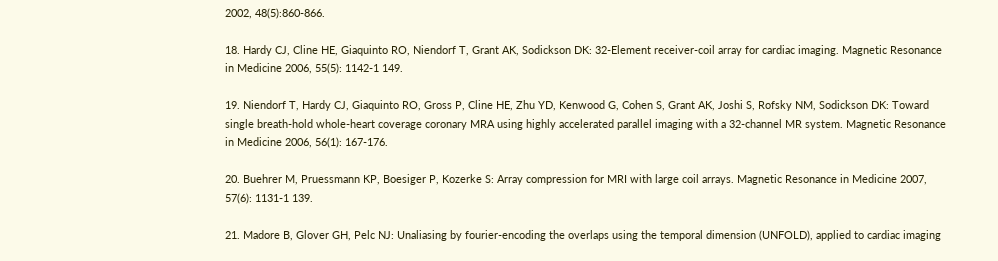2002, 48(5):860-866.

18. Hardy CJ, Cline HE, Giaquinto RO, Niendorf T, Grant AK, Sodickson DK: 32-Element receiver-coil array for cardiac imaging. Magnetic Resonance in Medicine 2006, 55(5): 1142-1 149.

19. Niendorf T, Hardy CJ, Giaquinto RO, Gross P, Cline HE, Zhu YD, Kenwood G, Cohen S, Grant AK, Joshi S, Rofsky NM, Sodickson DK: Toward single breath-hold whole-heart coverage coronary MRA using highly accelerated parallel imaging with a 32-channel MR system. Magnetic Resonance in Medicine 2006, 56(1): 167-176.

20. Buehrer M, Pruessmann KP, Boesiger P, Kozerke S: Array compression for MRI with large coil arrays. Magnetic Resonance in Medicine 2007, 57(6): 1131-1 139.

21. Madore B, Glover GH, Pelc NJ: Unaliasing by fourier-encoding the overlaps using the temporal dimension (UNFOLD), applied to cardiac imaging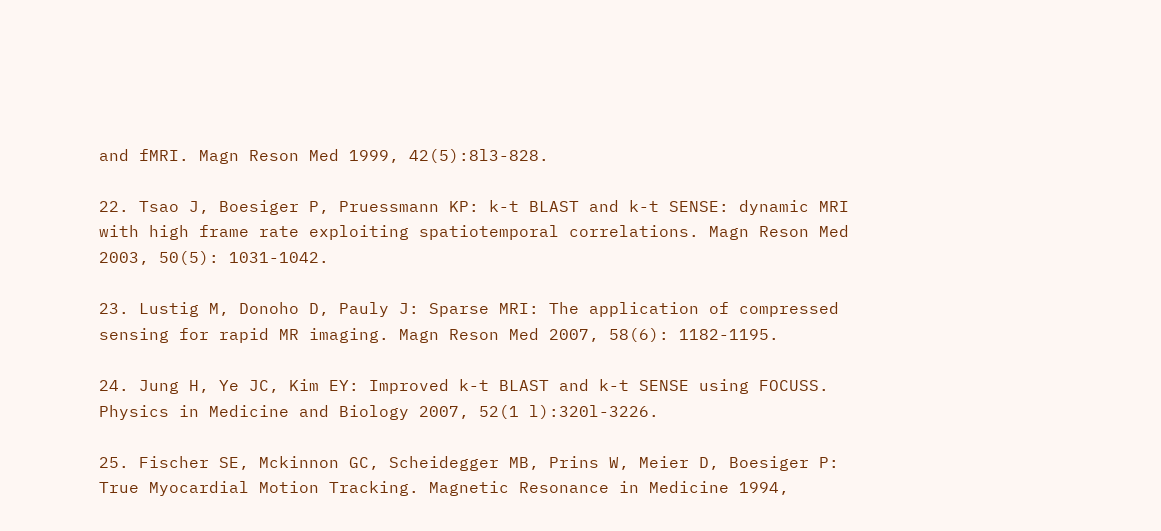and fMRI. Magn Reson Med 1999, 42(5):8l3-828.

22. Tsao J, Boesiger P, Pruessmann KP: k-t BLAST and k-t SENSE: dynamic MRI with high frame rate exploiting spatiotemporal correlations. Magn Reson Med 2003, 50(5): 1031-1042.

23. Lustig M, Donoho D, Pauly J: Sparse MRI: The application of compressed sensing for rapid MR imaging. Magn Reson Med 2007, 58(6): 1182-1195.

24. Jung H, Ye JC, Kim EY: Improved k-t BLAST and k-t SENSE using FOCUSS. Physics in Medicine and Biology 2007, 52(1 l):320l-3226.

25. Fischer SE, Mckinnon GC, Scheidegger MB, Prins W, Meier D, Boesiger P: True Myocardial Motion Tracking. Magnetic Resonance in Medicine 1994,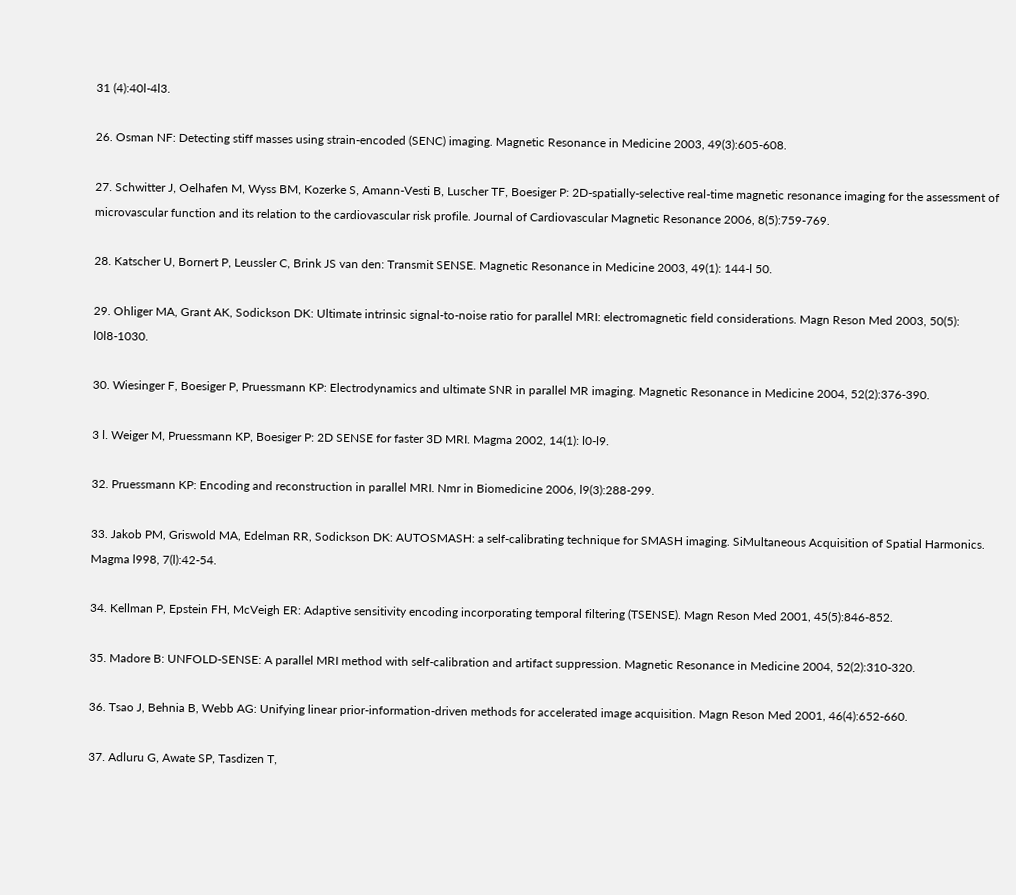31 (4):40l-4l3.

26. Osman NF: Detecting stiff masses using strain-encoded (SENC) imaging. Magnetic Resonance in Medicine 2003, 49(3):605-608.

27. Schwitter J, Oelhafen M, Wyss BM, Kozerke S, Amann-Vesti B, Luscher TF, Boesiger P: 2D-spatially-selective real-time magnetic resonance imaging for the assessment of microvascular function and its relation to the cardiovascular risk profile. Journal of Cardiovascular Magnetic Resonance 2006, 8(5):759-769.

28. Katscher U, Bornert P, Leussler C, Brink JS van den: Transmit SENSE. Magnetic Resonance in Medicine 2003, 49(1): 144-l 50.

29. Ohliger MA, Grant AK, Sodickson DK: Ultimate intrinsic signal-to-noise ratio for parallel MRI: electromagnetic field considerations. Magn Reson Med 2003, 50(5): l0l8-1030.

30. Wiesinger F, Boesiger P, Pruessmann KP: Electrodynamics and ultimate SNR in parallel MR imaging. Magnetic Resonance in Medicine 2004, 52(2):376-390.

3 l. Weiger M, Pruessmann KP, Boesiger P: 2D SENSE for faster 3D MRI. Magma 2002, 14(1): l0-l9.

32. Pruessmann KP: Encoding and reconstruction in parallel MRI. Nmr in Biomedicine 2006, l9(3):288-299.

33. Jakob PM, Griswold MA, Edelman RR, Sodickson DK: AUTOSMASH: a self-calibrating technique for SMASH imaging. SiMultaneous Acquisition of Spatial Harmonics. Magma l998, 7(l):42-54.

34. Kellman P, Epstein FH, McVeigh ER: Adaptive sensitivity encoding incorporating temporal filtering (TSENSE). Magn Reson Med 2001, 45(5):846-852.

35. Madore B: UNFOLD-SENSE: A parallel MRI method with self-calibration and artifact suppression. Magnetic Resonance in Medicine 2004, 52(2):310-320.

36. Tsao J, Behnia B, Webb AG: Unifying linear prior-information-driven methods for accelerated image acquisition. Magn Reson Med 2001, 46(4):652-660.

37. Adluru G, Awate SP, Tasdizen T,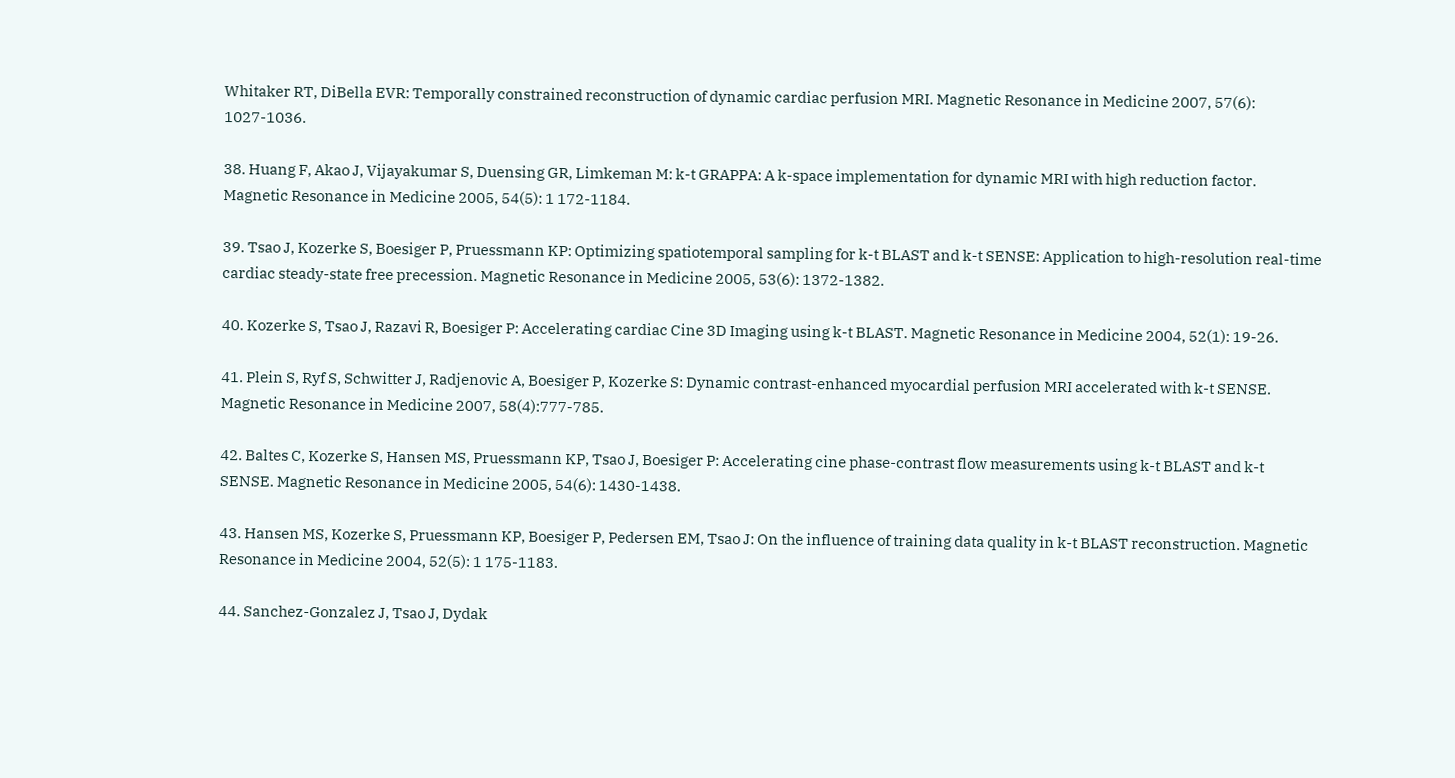Whitaker RT, DiBella EVR: Temporally constrained reconstruction of dynamic cardiac perfusion MRI. Magnetic Resonance in Medicine 2007, 57(6): 1027-1036.

38. Huang F, Akao J, Vijayakumar S, Duensing GR, Limkeman M: k-t GRAPPA: A k-space implementation for dynamic MRI with high reduction factor. Magnetic Resonance in Medicine 2005, 54(5): 1 172-1184.

39. Tsao J, Kozerke S, Boesiger P, Pruessmann KP: Optimizing spatiotemporal sampling for k-t BLAST and k-t SENSE: Application to high-resolution real-time cardiac steady-state free precession. Magnetic Resonance in Medicine 2005, 53(6): 1372-1382.

40. Kozerke S, Tsao J, Razavi R, Boesiger P: Accelerating cardiac Cine 3D Imaging using k-t BLAST. Magnetic Resonance in Medicine 2004, 52(1): 19-26.

41. Plein S, Ryf S, Schwitter J, Radjenovic A, Boesiger P, Kozerke S: Dynamic contrast-enhanced myocardial perfusion MRI accelerated with k-t SENSE. Magnetic Resonance in Medicine 2007, 58(4):777-785.

42. Baltes C, Kozerke S, Hansen MS, Pruessmann KP, Tsao J, Boesiger P: Accelerating cine phase-contrast flow measurements using k-t BLAST and k-t SENSE. Magnetic Resonance in Medicine 2005, 54(6): 1430-1438.

43. Hansen MS, Kozerke S, Pruessmann KP, Boesiger P, Pedersen EM, Tsao J: On the influence of training data quality in k-t BLAST reconstruction. Magnetic Resonance in Medicine 2004, 52(5): 1 175-1183.

44. Sanchez-Gonzalez J, Tsao J, Dydak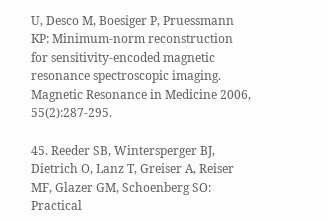U, Desco M, Boesiger P, Pruessmann KP: Minimum-norm reconstruction for sensitivity-encoded magnetic resonance spectroscopic imaging. Magnetic Resonance in Medicine 2006, 55(2):287-295.

45. Reeder SB, Wintersperger BJ, Dietrich O, Lanz T, Greiser A, Reiser MF, Glazer GM, Schoenberg SO: Practical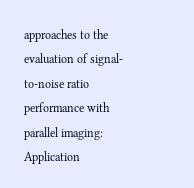approaches to the evaluation of signal-to-noise ratio performance with parallel imaging: Application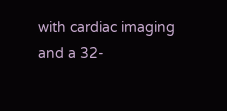with cardiac imaging and a 32-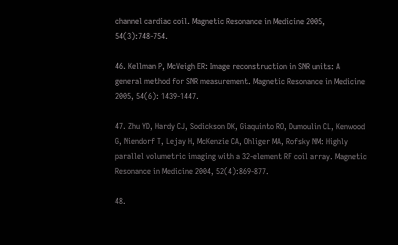channel cardiac coil. Magnetic Resonance in Medicine 2005, 54(3):748-754.

46. Kellman P, McVeigh ER: Image reconstruction in SNR units: A general method for SNR measurement. Magnetic Resonance in Medicine 2005, 54(6): 1439-1447.

47. Zhu YD, Hardy CJ, Sodickson DK, Giaquinto RO, Dumoulin CL, Kenwood G, Niendorf T, Lejay H, McKenzie CA, Ohliger MA, Rofsky NM: Highly parallel volumetric imaging with a 32-element RF coil array. Magnetic Resonance in Medicine 2004, 52(4):869-877.

48.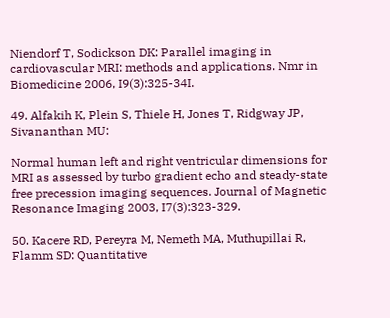Niendorf T, Sodickson DK: Parallel imaging in cardiovascular MRI: methods and applications. Nmr in Biomedicine 2006, I9(3):325-34I.

49. Alfakih K, Plein S, Thiele H, Jones T, Ridgway JP, Sivananthan MU:

Normal human left and right ventricular dimensions for MRI as assessed by turbo gradient echo and steady-state free precession imaging sequences. Journal of Magnetic Resonance Imaging 2003, I7(3):323-329.

50. Kacere RD, Pereyra M, Nemeth MA, Muthupillai R, Flamm SD: Quantitative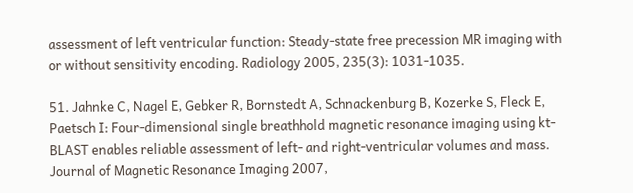assessment of left ventricular function: Steady-state free precession MR imaging with or without sensitivity encoding. Radiology 2005, 235(3): 1031-1035.

51. Jahnke C, Nagel E, Gebker R, Bornstedt A, Schnackenburg B, Kozerke S, Fleck E, Paetsch I: Four-dimensional single breathhold magnetic resonance imaging using kt-BLAST enables reliable assessment of left- and right-ventricular volumes and mass. Journal of Magnetic Resonance Imaging 2007,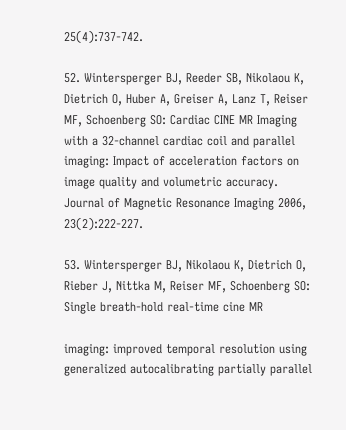25(4):737-742.

52. Wintersperger BJ, Reeder SB, Nikolaou K, Dietrich O, Huber A, Greiser A, Lanz T, Reiser MF, Schoenberg SO: Cardiac CINE MR Imaging with a 32-channel cardiac coil and parallel imaging: Impact of acceleration factors on image quality and volumetric accuracy. Journal of Magnetic Resonance Imaging 2006, 23(2):222-227.

53. Wintersperger BJ, Nikolaou K, Dietrich O, Rieber J, Nittka M, Reiser MF, Schoenberg SO: Single breath-hold real-time cine MR

imaging: improved temporal resolution using generalized autocalibrating partially parallel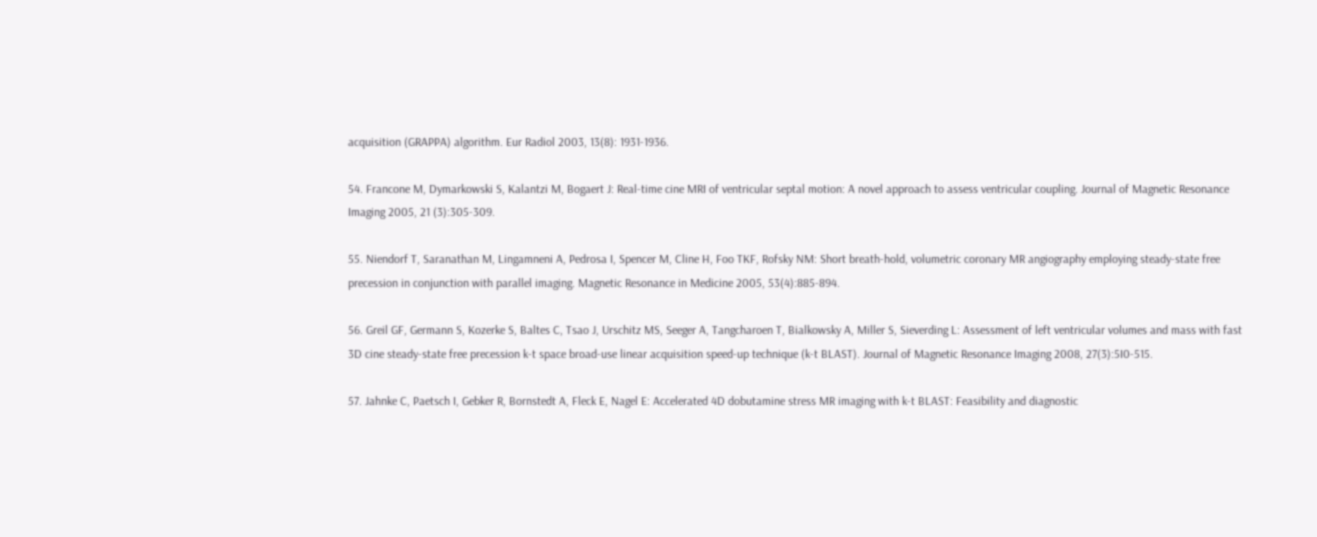acquisition (GRAPPA) algorithm. Eur Radiol 2003, 13(8): 1931-1936.

54. Francone M, Dymarkowski S, Kalantzi M, Bogaert J: Real-time cine MRI of ventricular septal motion: A novel approach to assess ventricular coupling. Journal of Magnetic Resonance Imaging 2005, 21 (3):305-309.

55. Niendorf T, Saranathan M, Lingamneni A, Pedrosa I, Spencer M, Cline H, Foo TKF, Rofsky NM: Short breath-hold, volumetric coronary MR angiography employing steady-state free precession in conjunction with parallel imaging. Magnetic Resonance in Medicine 2005, 53(4):885-894.

56. Greil GF, Germann S, Kozerke S, Baltes C, Tsao J, Urschitz MS, Seeger A, Tangcharoen T, Bialkowsky A, Miller S, Sieverding L: Assessment of left ventricular volumes and mass with fast 3D cine steady-state free precession k-t space broad-use linear acquisition speed-up technique (k-t BLAST). Journal of Magnetic Resonance Imaging 2008, 27(3):5I0-515.

57. Jahnke C, Paetsch I, Gebker R, Bornstedt A, Fleck E, Nagel E: Accelerated 4D dobutamine stress MR imaging with k-t BLAST: Feasibility and diagnostic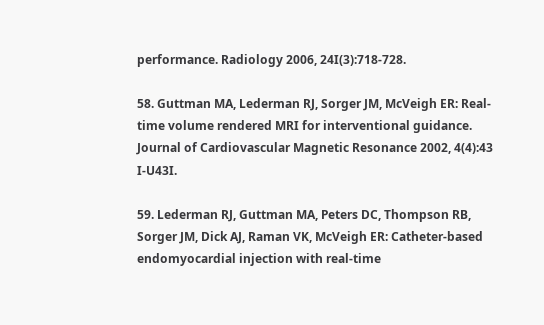performance. Radiology 2006, 24I(3):718-728.

58. Guttman MA, Lederman RJ, Sorger JM, McVeigh ER: Real-time volume rendered MRI for interventional guidance. Journal of Cardiovascular Magnetic Resonance 2002, 4(4):43 I-U43I.

59. Lederman RJ, Guttman MA, Peters DC, Thompson RB, Sorger JM, Dick AJ, Raman VK, McVeigh ER: Catheter-based endomyocardial injection with real-time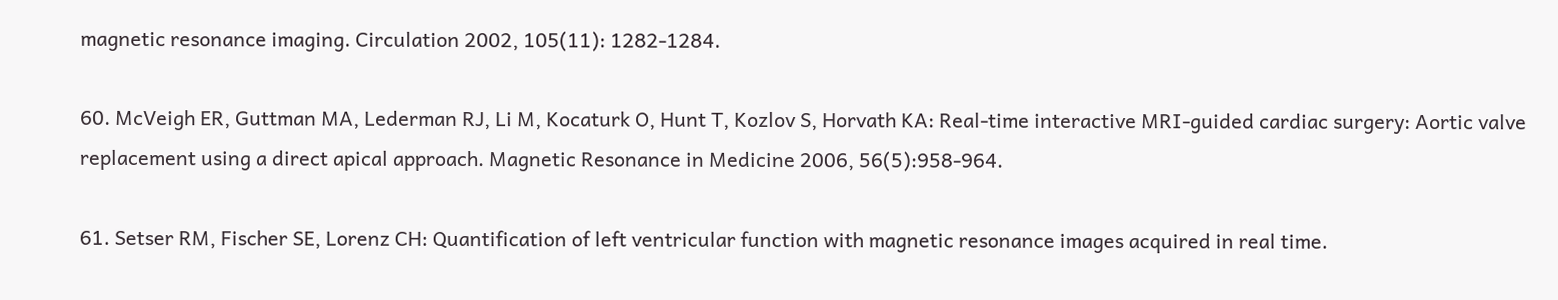magnetic resonance imaging. Circulation 2002, 105(11): 1282-1284.

60. McVeigh ER, Guttman MA, Lederman RJ, Li M, Kocaturk O, Hunt T, Kozlov S, Horvath KA: Real-time interactive MRI-guided cardiac surgery: Aortic valve replacement using a direct apical approach. Magnetic Resonance in Medicine 2006, 56(5):958-964.

61. Setser RM, Fischer SE, Lorenz CH: Quantification of left ventricular function with magnetic resonance images acquired in real time.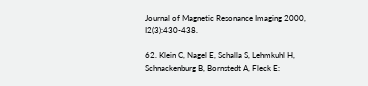Journal of Magnetic Resonance Imaging 2000, I2(3):430-438.

62. Klein C, Nagel E, Schalla S, Lehmkuhl H, Schnackenburg B, Bornstedt A, Fleck E: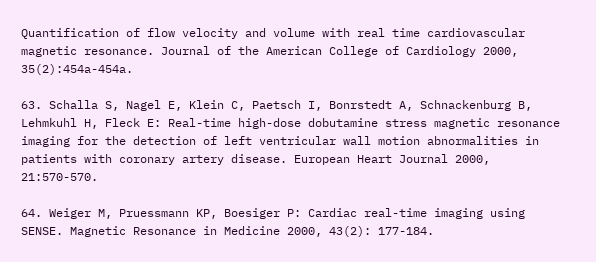Quantification of flow velocity and volume with real time cardiovascular magnetic resonance. Journal of the American College of Cardiology 2000, 35(2):454a-454a.

63. Schalla S, Nagel E, Klein C, Paetsch I, Bonrstedt A, Schnackenburg B, Lehmkuhl H, Fleck E: Real-time high-dose dobutamine stress magnetic resonance imaging for the detection of left ventricular wall motion abnormalities in patients with coronary artery disease. European Heart Journal 2000, 21:570-570.

64. Weiger M, Pruessmann KP, Boesiger P: Cardiac real-time imaging using SENSE. Magnetic Resonance in Medicine 2000, 43(2): 177-184.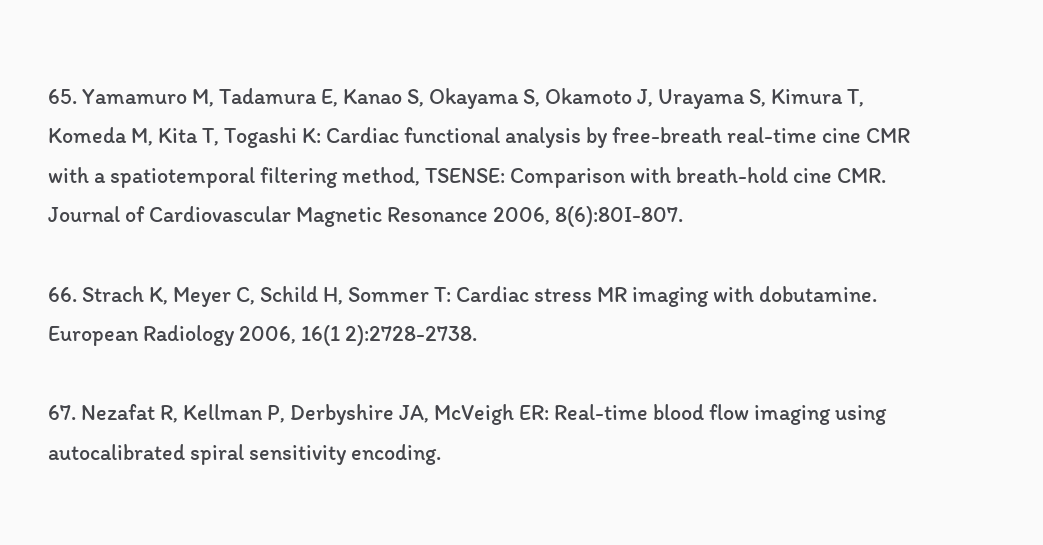65. Yamamuro M, Tadamura E, Kanao S, Okayama S, Okamoto J, Urayama S, Kimura T, Komeda M, Kita T, Togashi K: Cardiac functional analysis by free-breath real-time cine CMR with a spatiotemporal filtering method, TSENSE: Comparison with breath-hold cine CMR. Journal of Cardiovascular Magnetic Resonance 2006, 8(6):80I-807.

66. Strach K, Meyer C, Schild H, Sommer T: Cardiac stress MR imaging with dobutamine. European Radiology 2006, 16(1 2):2728-2738.

67. Nezafat R, Kellman P, Derbyshire JA, McVeigh ER: Real-time blood flow imaging using autocalibrated spiral sensitivity encoding.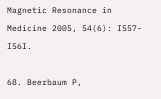Magnetic Resonance in Medicine 2005, 54(6): I557-I56I.

68. Beerbaum P,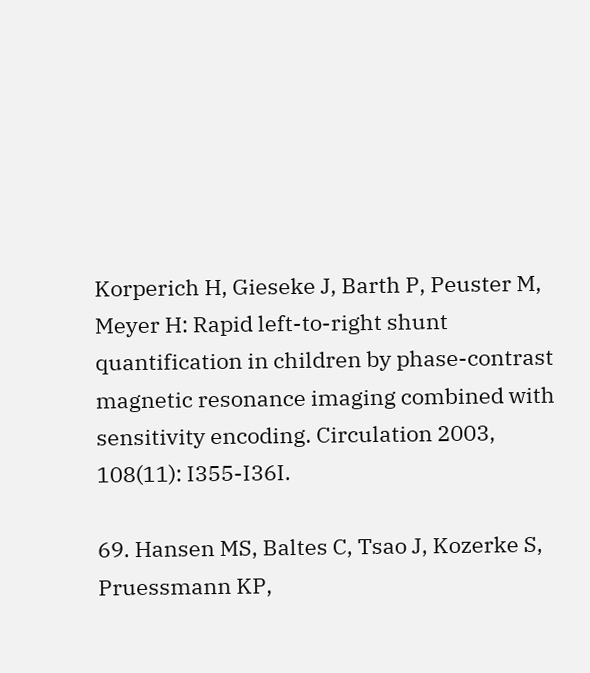Korperich H, Gieseke J, Barth P, Peuster M, Meyer H: Rapid left-to-right shunt quantification in children by phase-contrast magnetic resonance imaging combined with sensitivity encoding. Circulation 2003, 108(11): I355-I36I.

69. Hansen MS, Baltes C, Tsao J, Kozerke S, Pruessmann KP,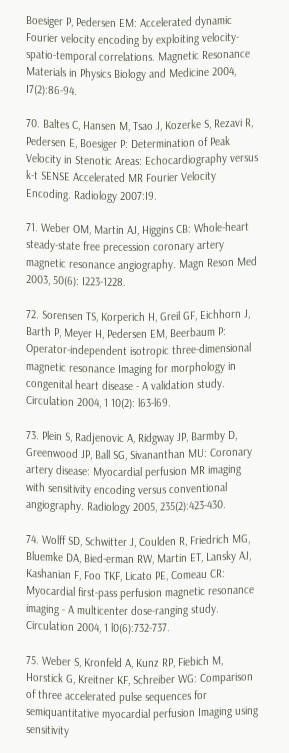Boesiger P, Pedersen EM: Accelerated dynamic Fourier velocity encoding by exploiting velocity-spatio-temporal correlations. Magnetic Resonance Materials in Physics Biology and Medicine 2004, I7(2):86-94.

70. Baltes C, Hansen M, Tsao J, Kozerke S, Rezavi R, Pedersen E, Boesiger P: Determination of Peak Velocity in Stenotic Areas: Echocardiography versus k-t SENSE Accelerated MR Fourier Velocity Encoding. Radiology 2007:I9.

71. Weber OM, Martin AJ, Higgins CB: Whole-heart steady-state free precession coronary artery magnetic resonance angiography. Magn Reson Med 2003, 50(6): I223-1228.

72. Sorensen TS, Korperich H, Greil GF, Eichhorn J, Barth P, Meyer H, Pedersen EM, Beerbaum P: Operator-independent isotropic three-dimensional magnetic resonance Imaging for morphology in congenital heart disease - A validation study. Circulation 2004, 1 10(2): l63-l69.

73. Plein S, Radjenovic A, Ridgway JP, Barmby D, Greenwood JP, Ball SG, Sivananthan MU: Coronary artery disease: Myocardial perfusion MR imaging with sensitivity encoding versus conventional angiography. Radiology 2005, 235(2):423-430.

74. Wolff SD, Schwitter J, Coulden R, Friedrich MG, Bluemke DA, Bied-erman RW, Martin ET, Lansky AJ, Kashanian F, Foo TKF, Licato PE, Comeau CR: Myocardial first-pass perfusion magnetic resonance imaging - A multicenter dose-ranging study. Circulation 2004, 1 l0(6):732-737.

75. Weber S, Kronfeld A, Kunz RP, Fiebich M, Horstick G, Kreitner KF, Schreiber WG: Comparison of three accelerated pulse sequences for semiquantitative myocardial perfusion Imaging using sensitivity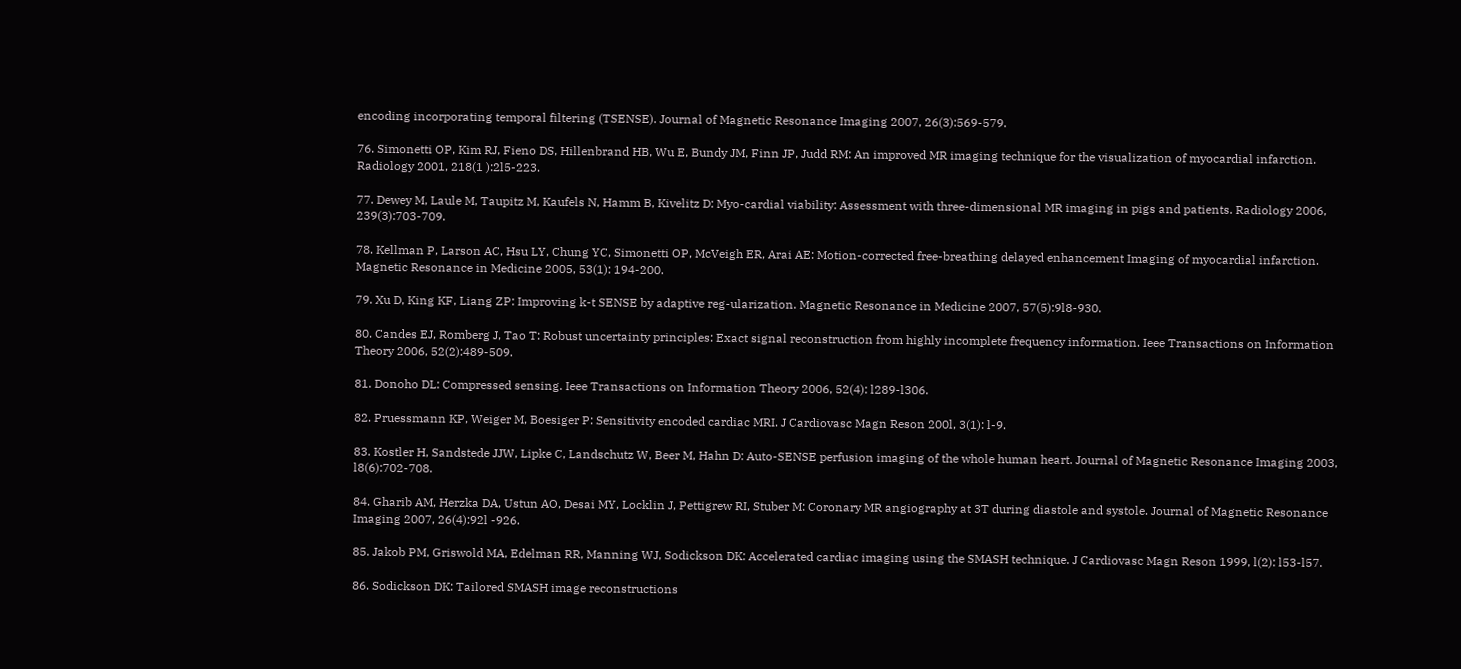encoding incorporating temporal filtering (TSENSE). Journal of Magnetic Resonance Imaging 2007, 26(3):569-579.

76. Simonetti OP, Kim RJ, Fieno DS, Hillenbrand HB, Wu E, Bundy JM, Finn JP, Judd RM: An improved MR imaging technique for the visualization of myocardial infarction. Radiology 2001, 218(1 ):2l5-223.

77. Dewey M, Laule M, Taupitz M, Kaufels N, Hamm B, Kivelitz D: Myo-cardial viability: Assessment with three-dimensional MR imaging in pigs and patients. Radiology 2006, 239(3):703-709.

78. Kellman P, Larson AC, Hsu LY, Chung YC, Simonetti OP, McVeigh ER, Arai AE: Motion-corrected free-breathing delayed enhancement Imaging of myocardial infarction. Magnetic Resonance in Medicine 2005, 53(1): 194-200.

79. Xu D, King KF, Liang ZP: Improving k-t SENSE by adaptive reg-ularization. Magnetic Resonance in Medicine 2007, 57(5):9l8-930.

80. Candes EJ, Romberg J, Tao T: Robust uncertainty principles: Exact signal reconstruction from highly incomplete frequency information. Ieee Transactions on Information Theory 2006, 52(2):489-509.

81. Donoho DL: Compressed sensing. Ieee Transactions on Information Theory 2006, 52(4): l289-l306.

82. Pruessmann KP, Weiger M, Boesiger P: Sensitivity encoded cardiac MRI. J Cardiovasc Magn Reson 200l, 3(1): l-9.

83. Kostler H, Sandstede JJW, Lipke C, Landschutz W, Beer M, Hahn D: Auto-SENSE perfusion imaging of the whole human heart. Journal of Magnetic Resonance Imaging 2003, l8(6):702-708.

84. Gharib AM, Herzka DA, Ustun AO, Desai MY, Locklin J, Pettigrew RI, Stuber M: Coronary MR angiography at 3T during diastole and systole. Journal of Magnetic Resonance Imaging 2007, 26(4):92l -926.

85. Jakob PM, Griswold MA, Edelman RR, Manning WJ, Sodickson DK: Accelerated cardiac imaging using the SMASH technique. J Cardiovasc Magn Reson 1999, l(2): l53-l57.

86. Sodickson DK: Tailored SMASH image reconstructions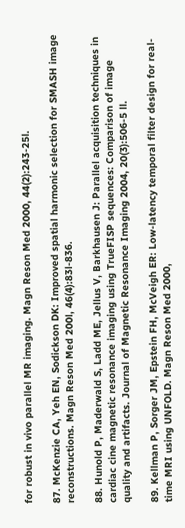for robust in vivo parallel MR imaging. Magn Reson Med 2000, 44(2):243-25l.

87. McKenzie CA, Yeh EN, Sodickson DK: Improved spatial harmonic selection for SMASH image reconstructions. Magn Reson Med 200l, 46(4):83l-836.

88. Hunold P, Maderwald S, Ladd ME, Jellus V, Barkhausen J: Parallel acquisition techniques in cardiac cine magnetic resonance imaging using TrueFISP sequences: Comparison of image quality and artifacts. Journal of Magnetic Resonance Imaging 2004, 20(3):506-5 ll.

89. Kellman P, Sorger JM, Epstein FH, McVeigh ER: Low-latency temporal filter design for real-time MRI using UNFOLD. Magn Reson Med 2000,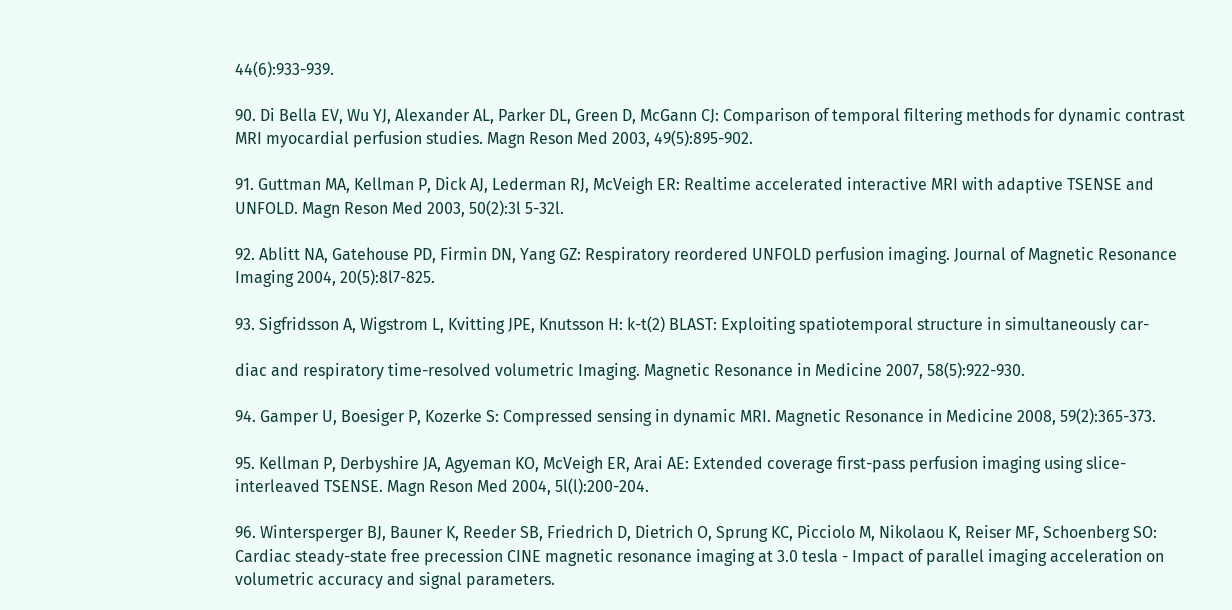44(6):933-939.

90. Di Bella EV, Wu YJ, Alexander AL, Parker DL, Green D, McGann CJ: Comparison of temporal filtering methods for dynamic contrast MRI myocardial perfusion studies. Magn Reson Med 2003, 49(5):895-902.

91. Guttman MA, Kellman P, Dick AJ, Lederman RJ, McVeigh ER: Realtime accelerated interactive MRI with adaptive TSENSE and UNFOLD. Magn Reson Med 2003, 50(2):3l 5-32l.

92. Ablitt NA, Gatehouse PD, Firmin DN, Yang GZ: Respiratory reordered UNFOLD perfusion imaging. Journal of Magnetic Resonance Imaging 2004, 20(5):8l7-825.

93. Sigfridsson A, Wigstrom L, Kvitting JPE, Knutsson H: k-t(2) BLAST: Exploiting spatiotemporal structure in simultaneously car-

diac and respiratory time-resolved volumetric Imaging. Magnetic Resonance in Medicine 2007, 58(5):922-930.

94. Gamper U, Boesiger P, Kozerke S: Compressed sensing in dynamic MRI. Magnetic Resonance in Medicine 2008, 59(2):365-373.

95. Kellman P, Derbyshire JA, Agyeman KO, McVeigh ER, Arai AE: Extended coverage first-pass perfusion imaging using slice-interleaved TSENSE. Magn Reson Med 2004, 5l(l):200-204.

96. Wintersperger BJ, Bauner K, Reeder SB, Friedrich D, Dietrich O, Sprung KC, Picciolo M, Nikolaou K, Reiser MF, Schoenberg SO: Cardiac steady-state free precession CINE magnetic resonance imaging at 3.0 tesla - Impact of parallel imaging acceleration on volumetric accuracy and signal parameters.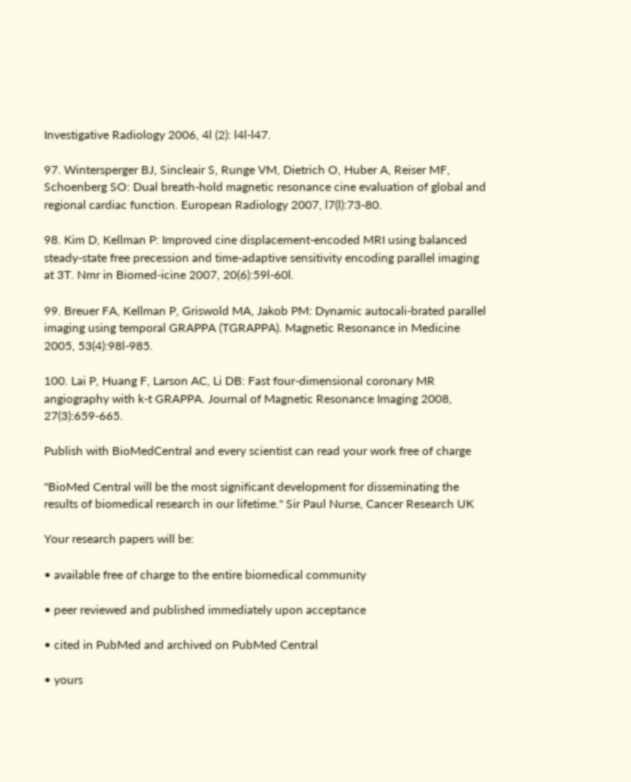Investigative Radiology 2006, 4l (2): l4l-l47.

97. Wintersperger BJ, Sincleair S, Runge VM, Dietrich O, Huber A, Reiser MF, Schoenberg SO: Dual breath-hold magnetic resonance cine evaluation of global and regional cardiac function. European Radiology 2007, l7(l):73-80.

98. Kim D, Kellman P: Improved cine displacement-encoded MRI using balanced steady-state free precession and time-adaptive sensitivity encoding parallel imaging at 3T. Nmr in Biomed-icine 2007, 20(6):59l-60l.

99. Breuer FA, Kellman P, Griswold MA, Jakob PM: Dynamic autocali-brated parallel imaging using temporal GRAPPA (TGRAPPA). Magnetic Resonance in Medicine 2005, 53(4):98l-985.

100. Lai P, Huang F, Larson AC, Li DB: Fast four-dimensional coronary MR angiography with k-t GRAPPA. Journal of Magnetic Resonance Imaging 2008, 27(3):659-665.

Publish with BioMedCentral and every scientist can read your work free of charge

"BioMed Central will be the most significant development for disseminating the results of biomedical research in our lifetime." Sir Paul Nurse, Cancer Research UK

Your research papers will be:

• available free of charge to the entire biomedical community

• peer reviewed and published immediately upon acceptance

• cited in PubMed and archived on PubMed Central

• yours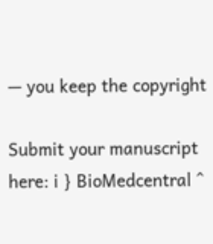— you keep the copyright

Submit your manuscript here: i } BioMedcentral ^